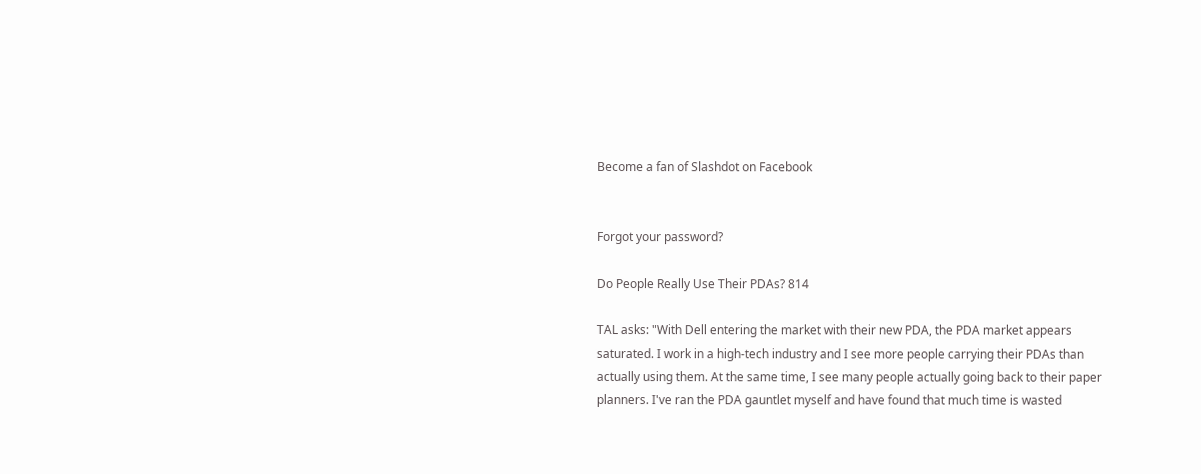Become a fan of Slashdot on Facebook


Forgot your password?

Do People Really Use Their PDAs? 814

TAL asks: "With Dell entering the market with their new PDA, the PDA market appears saturated. I work in a high-tech industry and I see more people carrying their PDAs than actually using them. At the same time, I see many people actually going back to their paper planners. I've ran the PDA gauntlet myself and have found that much time is wasted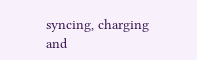syncing, charging and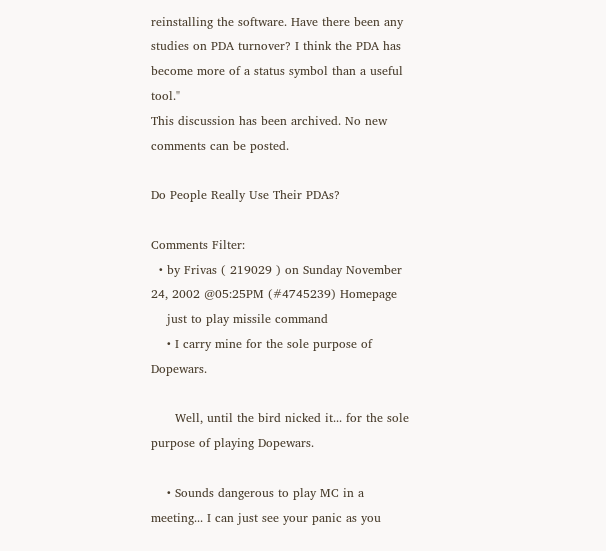reinstalling the software. Have there been any studies on PDA turnover? I think the PDA has become more of a status symbol than a useful tool."
This discussion has been archived. No new comments can be posted.

Do People Really Use Their PDAs?

Comments Filter:
  • by Frivas ( 219029 ) on Sunday November 24, 2002 @05:25PM (#4745239) Homepage
    just to play missile command
    • I carry mine for the sole purpose of Dopewars.

      Well, until the bird nicked it... for the sole purpose of playing Dopewars.

    • Sounds dangerous to play MC in a meeting... I can just see your panic as you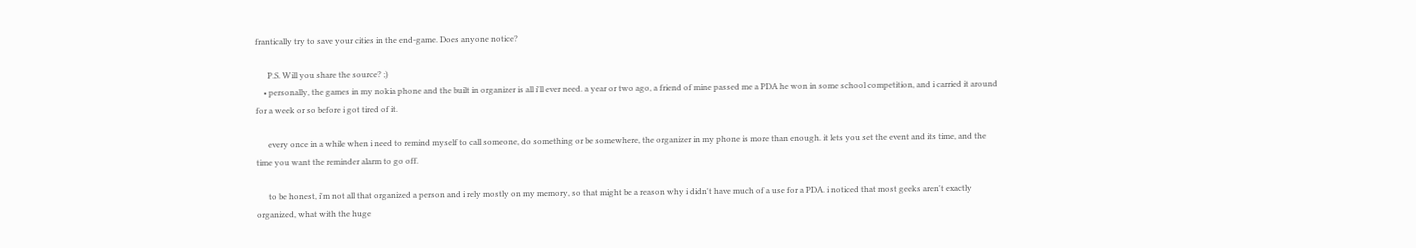frantically try to save your cities in the end-game. Does anyone notice?

      P.S. Will you share the source? ;)
    • personally, the games in my nokia phone and the built in organizer is all i'll ever need. a year or two ago, a friend of mine passed me a PDA he won in some school competition, and i carried it around for a week or so before i got tired of it.

      every once in a while when i need to remind myself to call someone, do something or be somewhere, the organizer in my phone is more than enough. it lets you set the event and its time, and the time you want the reminder alarm to go off.

      to be honest, i'm not all that organized a person and i rely mostly on my memory, so that might be a reason why i didn't have much of a use for a PDA. i noticed that most geeks aren't exactly organized, what with the huge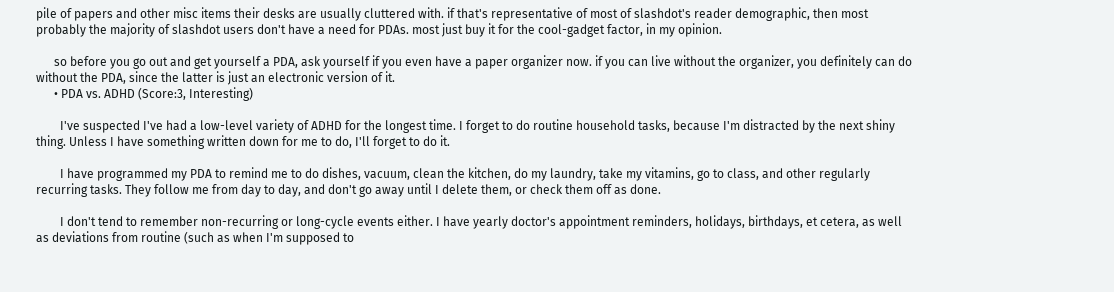pile of papers and other misc items their desks are usually cluttered with. if that's representative of most of slashdot's reader demographic, then most probably the majority of slashdot users don't have a need for PDAs. most just buy it for the cool-gadget factor, in my opinion.

      so before you go out and get yourself a PDA, ask yourself if you even have a paper organizer now. if you can live without the organizer, you definitely can do without the PDA, since the latter is just an electronic version of it.
      • PDA vs. ADHD (Score:3, Interesting)

        I've suspected I've had a low-level variety of ADHD for the longest time. I forget to do routine household tasks, because I'm distracted by the next shiny thing. Unless I have something written down for me to do, I'll forget to do it.

        I have programmed my PDA to remind me to do dishes, vacuum, clean the kitchen, do my laundry, take my vitamins, go to class, and other regularly recurring tasks. They follow me from day to day, and don't go away until I delete them, or check them off as done.

        I don't tend to remember non-recurring or long-cycle events either. I have yearly doctor's appointment reminders, holidays, birthdays, et cetera, as well as deviations from routine (such as when I'm supposed to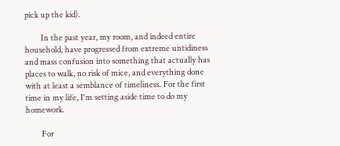pick up the kid).

        In the past year, my room, and indeed entire household, have progressed from extreme untidiness and mass confusion into something that actually has places to walk, no risk of mice, and everything done with at least a semblance of timeliness. For the first time in my life, I'm setting aside time to do my homework.

        For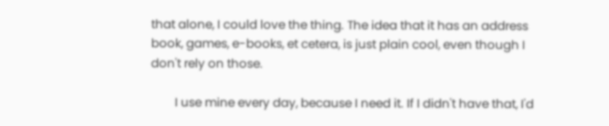that alone, I could love the thing. The idea that it has an address book, games, e-books, et cetera, is just plain cool, even though I don't rely on those.

        I use mine every day, because I need it. If I didn't have that, I'd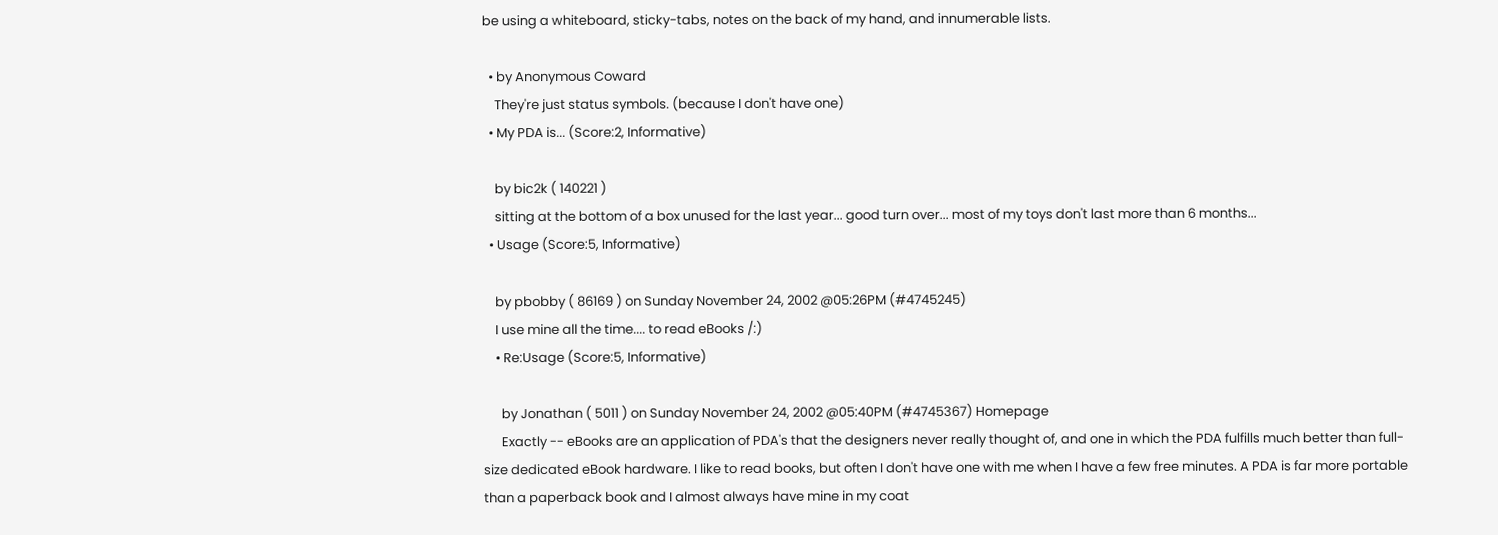be using a whiteboard, sticky-tabs, notes on the back of my hand, and innumerable lists.

  • by Anonymous Coward
    They're just status symbols. (because I don't have one)
  • My PDA is... (Score:2, Informative)

    by bic2k ( 140221 )
    sitting at the bottom of a box unused for the last year... good turn over... most of my toys don't last more than 6 months...
  • Usage (Score:5, Informative)

    by pbobby ( 86169 ) on Sunday November 24, 2002 @05:26PM (#4745245)
    I use mine all the time.... to read eBooks /:)
    • Re:Usage (Score:5, Informative)

      by Jonathan ( 5011 ) on Sunday November 24, 2002 @05:40PM (#4745367) Homepage
      Exactly -- eBooks are an application of PDA's that the designers never really thought of, and one in which the PDA fulfills much better than full-size dedicated eBook hardware. I like to read books, but often I don't have one with me when I have a few free minutes. A PDA is far more portable than a paperback book and I almost always have mine in my coat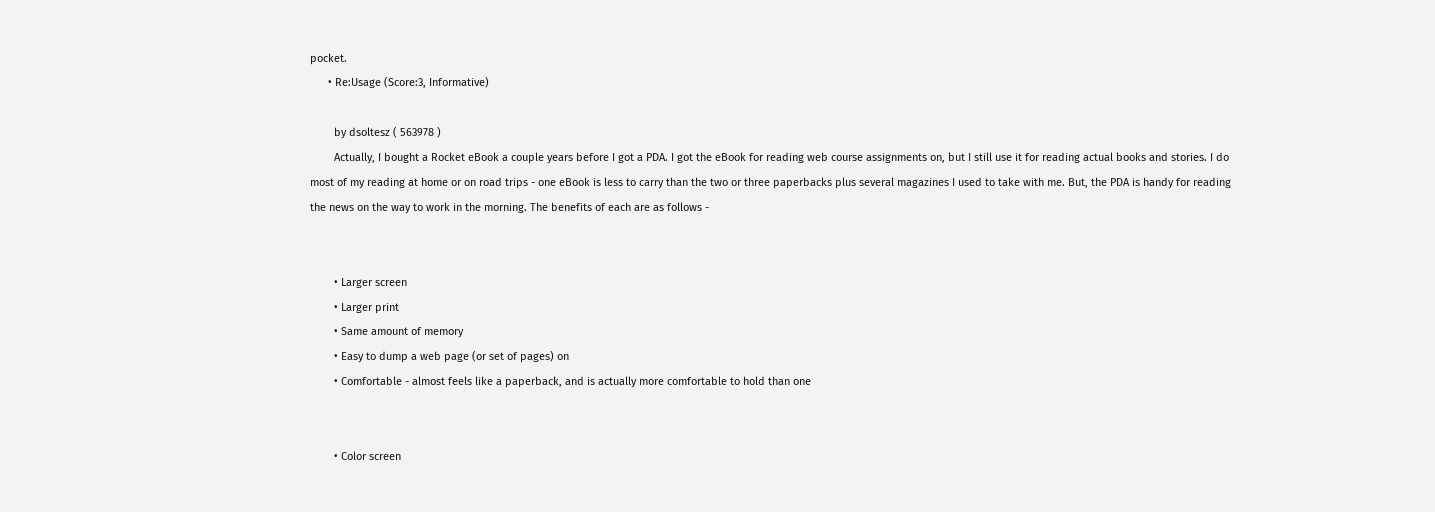pocket.
      • Re:Usage (Score:3, Informative)

        by dsoltesz ( 563978 )
        Actually, I bought a Rocket eBook a couple years before I got a PDA. I got the eBook for reading web course assignments on, but I still use it for reading actual books and stories. I do most of my reading at home or on road trips - one eBook is less to carry than the two or three paperbacks plus several magazines I used to take with me. But, the PDA is handy for reading the news on the way to work in the morning. The benefits of each are as follows -


        • Larger screen
        • Larger print
        • Same amount of memory
        • Easy to dump a web page (or set of pages) on
        • Comfortable - almost feels like a paperback, and is actually more comfortable to hold than one


        • Color screen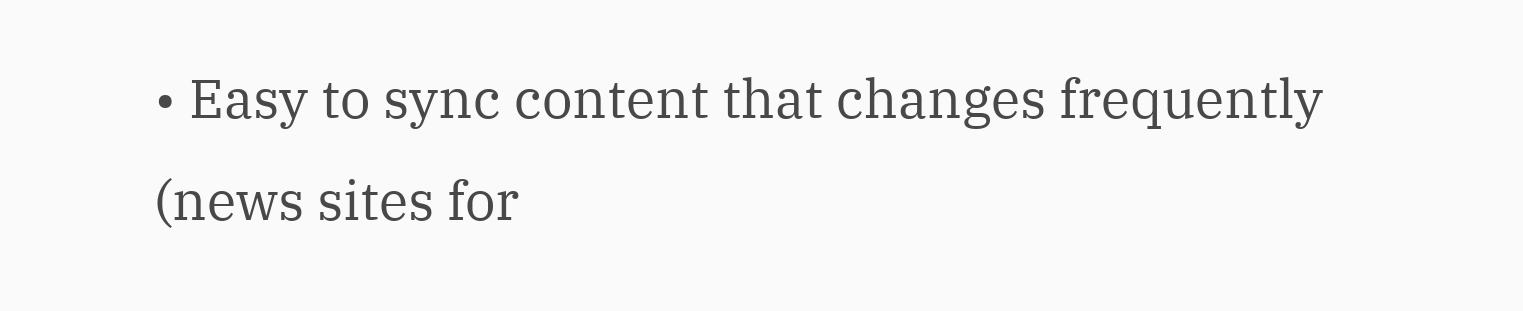• Easy to sync content that changes frequently (news sites for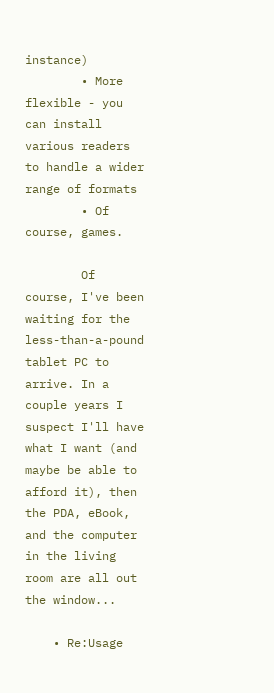instance)
        • More flexible - you can install various readers to handle a wider range of formats
        • Of course, games.

        Of course, I've been waiting for the less-than-a-pound tablet PC to arrive. In a couple years I suspect I'll have what I want (and maybe be able to afford it), then the PDA, eBook, and the computer in the living room are all out the window...

    • Re:Usage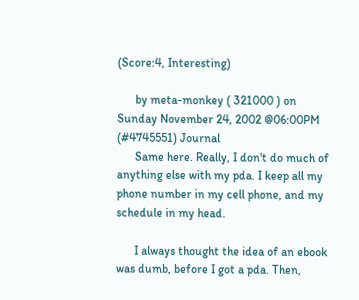(Score:4, Interesting)

      by meta-monkey ( 321000 ) on Sunday November 24, 2002 @06:00PM (#4745551) Journal
      Same here. Really, I don't do much of anything else with my pda. I keep all my phone number in my cell phone, and my schedule in my head.

      I always thought the idea of an ebook was dumb, before I got a pda. Then,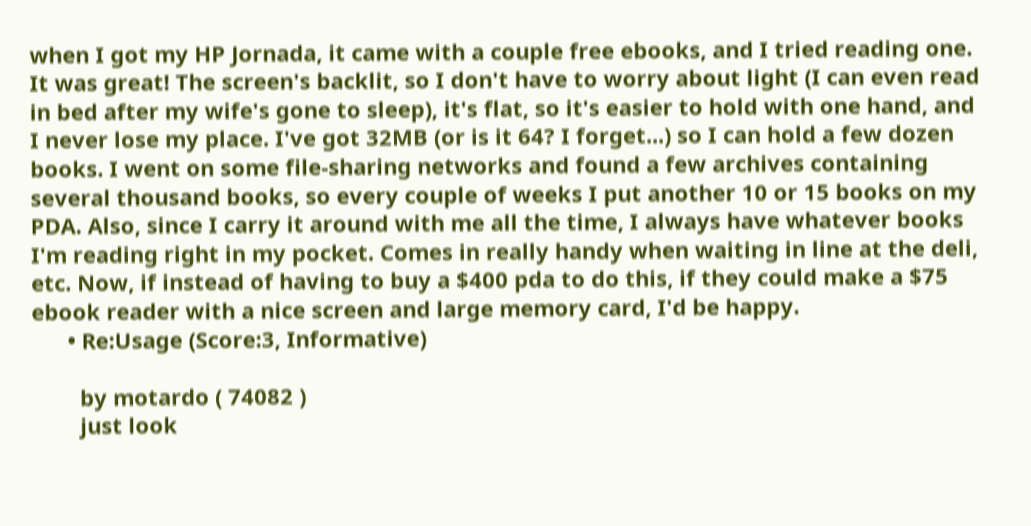when I got my HP Jornada, it came with a couple free ebooks, and I tried reading one. It was great! The screen's backlit, so I don't have to worry about light (I can even read in bed after my wife's gone to sleep), it's flat, so it's easier to hold with one hand, and I never lose my place. I've got 32MB (or is it 64? I forget...) so I can hold a few dozen books. I went on some file-sharing networks and found a few archives containing several thousand books, so every couple of weeks I put another 10 or 15 books on my PDA. Also, since I carry it around with me all the time, I always have whatever books I'm reading right in my pocket. Comes in really handy when waiting in line at the deli, etc. Now, if instead of having to buy a $400 pda to do this, if they could make a $75 ebook reader with a nice screen and large memory card, I'd be happy.
      • Re:Usage (Score:3, Informative)

        by motardo ( 74082 )
        just look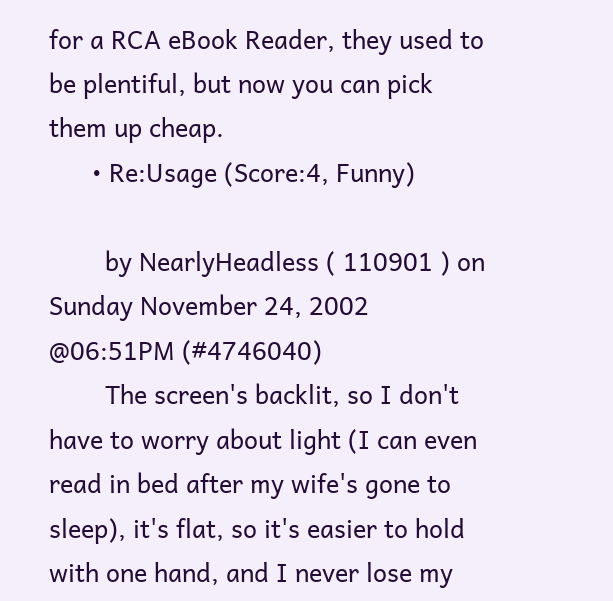for a RCA eBook Reader, they used to be plentiful, but now you can pick them up cheap.
      • Re:Usage (Score:4, Funny)

        by NearlyHeadless ( 110901 ) on Sunday November 24, 2002 @06:51PM (#4746040)
        The screen's backlit, so I don't have to worry about light (I can even read in bed after my wife's gone to sleep), it's flat, so it's easier to hold with one hand, and I never lose my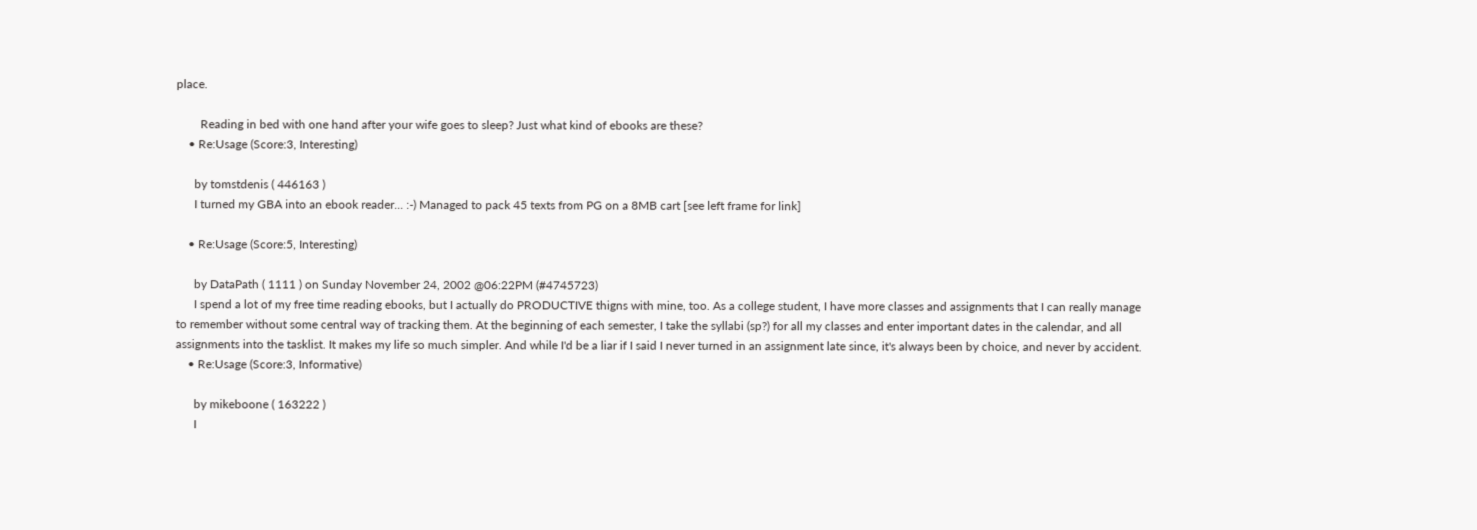place.

        Reading in bed with one hand after your wife goes to sleep? Just what kind of ebooks are these?
    • Re:Usage (Score:3, Interesting)

      by tomstdenis ( 446163 )
      I turned my GBA into an ebook reader... :-) Managed to pack 45 texts from PG on a 8MB cart [see left frame for link]

    • Re:Usage (Score:5, Interesting)

      by DataPath ( 1111 ) on Sunday November 24, 2002 @06:22PM (#4745723)
      I spend a lot of my free time reading ebooks, but I actually do PRODUCTIVE thigns with mine, too. As a college student, I have more classes and assignments that I can really manage to remember without some central way of tracking them. At the beginning of each semester, I take the syllabi (sp?) for all my classes and enter important dates in the calendar, and all assignments into the tasklist. It makes my life so much simpler. And while I'd be a liar if I said I never turned in an assignment late since, it's always been by choice, and never by accident.
    • Re:Usage (Score:3, Informative)

      by mikeboone ( 163222 )
      I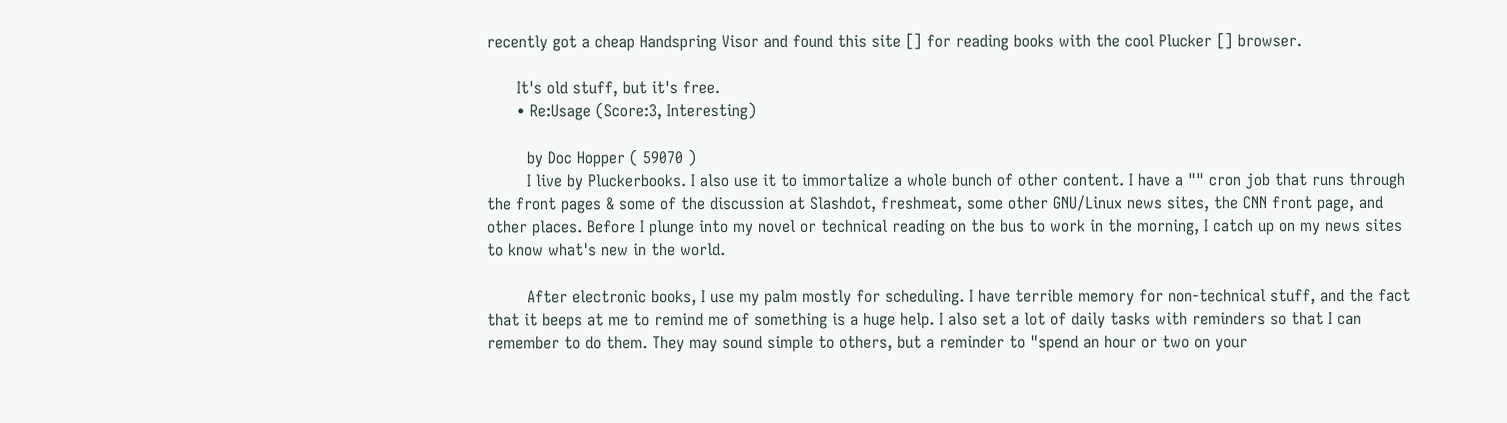recently got a cheap Handspring Visor and found this site [] for reading books with the cool Plucker [] browser.

      It's old stuff, but it's free.
      • Re:Usage (Score:3, Interesting)

        by Doc Hopper ( 59070 )
        I live by Pluckerbooks. I also use it to immortalize a whole bunch of other content. I have a "" cron job that runs through the front pages & some of the discussion at Slashdot, freshmeat, some other GNU/Linux news sites, the CNN front page, and other places. Before I plunge into my novel or technical reading on the bus to work in the morning, I catch up on my news sites to know what's new in the world.

        After electronic books, I use my palm mostly for scheduling. I have terrible memory for non-technical stuff, and the fact that it beeps at me to remind me of something is a huge help. I also set a lot of daily tasks with reminders so that I can remember to do them. They may sound simple to others, but a reminder to "spend an hour or two on your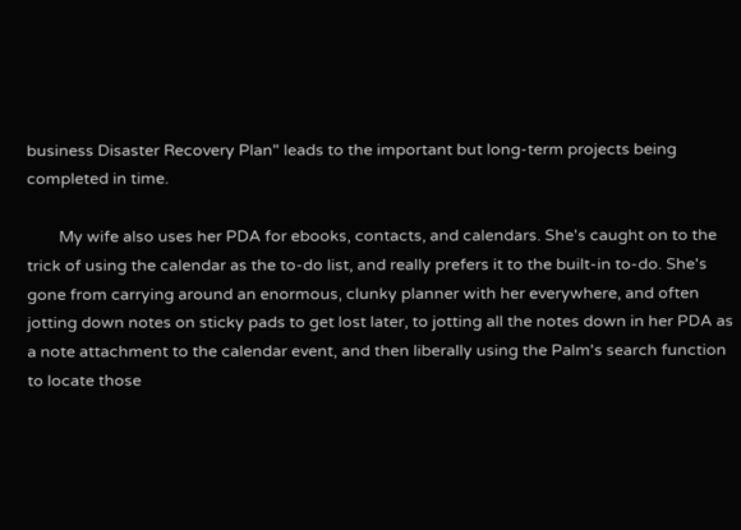business Disaster Recovery Plan" leads to the important but long-term projects being completed in time.

        My wife also uses her PDA for ebooks, contacts, and calendars. She's caught on to the trick of using the calendar as the to-do list, and really prefers it to the built-in to-do. She's gone from carrying around an enormous, clunky planner with her everywhere, and often jotting down notes on sticky pads to get lost later, to jotting all the notes down in her PDA as a note attachment to the calendar event, and then liberally using the Palm's search function to locate those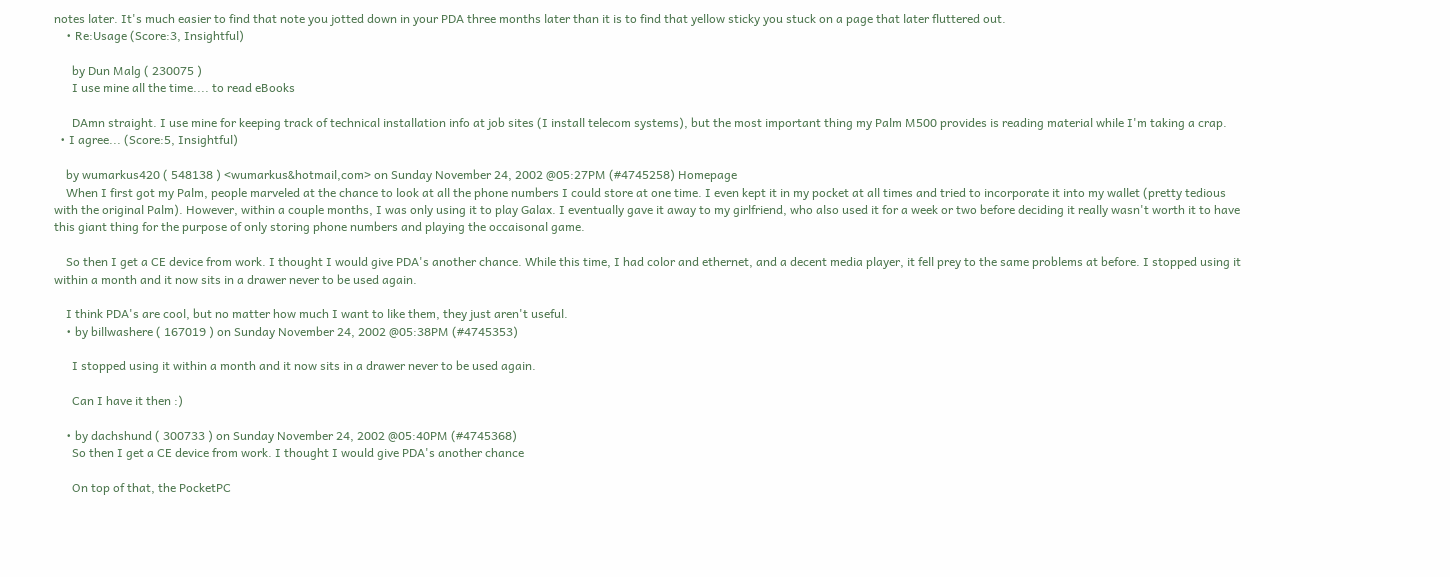notes later. It's much easier to find that note you jotted down in your PDA three months later than it is to find that yellow sticky you stuck on a page that later fluttered out.
    • Re:Usage (Score:3, Insightful)

      by Dun Malg ( 230075 )
      I use mine all the time.... to read eBooks

      DAmn straight. I use mine for keeping track of technical installation info at job sites (I install telecom systems), but the most important thing my Palm M500 provides is reading material while I'm taking a crap.
  • I agree... (Score:5, Insightful)

    by wumarkus420 ( 548138 ) <wumarkus&hotmail,com> on Sunday November 24, 2002 @05:27PM (#4745258) Homepage
    When I first got my Palm, people marveled at the chance to look at all the phone numbers I could store at one time. I even kept it in my pocket at all times and tried to incorporate it into my wallet (pretty tedious with the original Palm). However, within a couple months, I was only using it to play Galax. I eventually gave it away to my girlfriend, who also used it for a week or two before deciding it really wasn't worth it to have this giant thing for the purpose of only storing phone numbers and playing the occaisonal game.

    So then I get a CE device from work. I thought I would give PDA's another chance. While this time, I had color and ethernet, and a decent media player, it fell prey to the same problems at before. I stopped using it within a month and it now sits in a drawer never to be used again.

    I think PDA's are cool, but no matter how much I want to like them, they just aren't useful.
    • by billwashere ( 167019 ) on Sunday November 24, 2002 @05:38PM (#4745353)

      I stopped using it within a month and it now sits in a drawer never to be used again.

      Can I have it then :)

    • by dachshund ( 300733 ) on Sunday November 24, 2002 @05:40PM (#4745368)
      So then I get a CE device from work. I thought I would give PDA's another chance

      On top of that, the PocketPC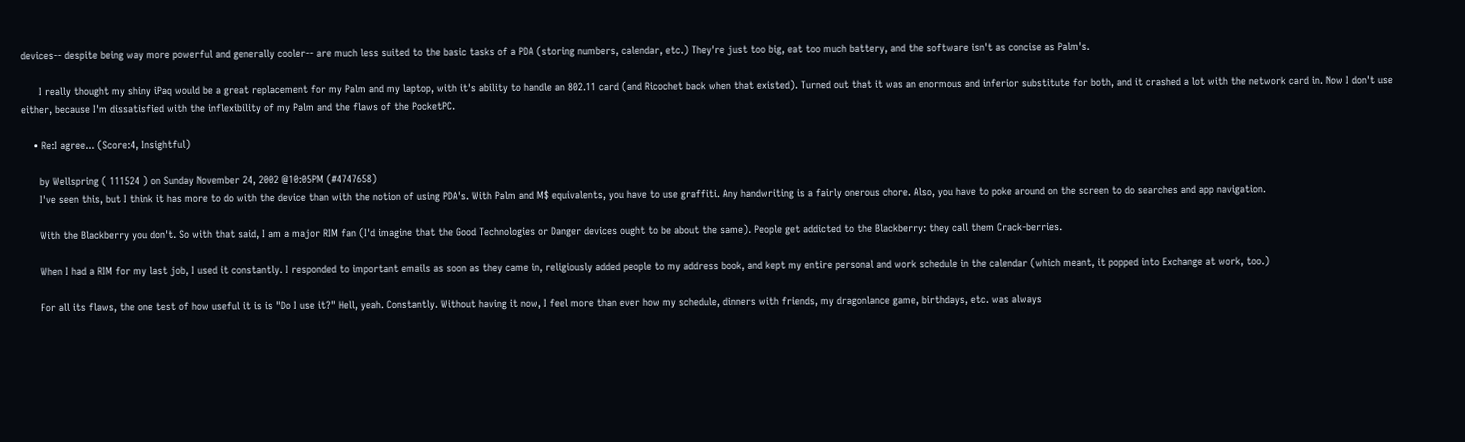devices-- despite being way more powerful and generally cooler-- are much less suited to the basic tasks of a PDA (storing numbers, calendar, etc.) They're just too big, eat too much battery, and the software isn't as concise as Palm's.

      I really thought my shiny iPaq would be a great replacement for my Palm and my laptop, with it's ability to handle an 802.11 card (and Ricochet back when that existed). Turned out that it was an enormous and inferior substitute for both, and it crashed a lot with the network card in. Now I don't use either, because I'm dissatisfied with the inflexibility of my Palm and the flaws of the PocketPC.

    • Re:I agree... (Score:4, Insightful)

      by Wellspring ( 111524 ) on Sunday November 24, 2002 @10:05PM (#4747658)
      I've seen this, but I think it has more to do with the device than with the notion of using PDA's. With Palm and M$ equivalents, you have to use graffiti. Any handwriting is a fairly onerous chore. Also, you have to poke around on the screen to do searches and app navigation.

      With the Blackberry you don't. So with that said, I am a major RIM fan (I'd imagine that the Good Technologies or Danger devices ought to be about the same). People get addicted to the Blackberry: they call them Crack-berries.

      When I had a RIM for my last job, I used it constantly. I responded to important emails as soon as they came in, religiously added people to my address book, and kept my entire personal and work schedule in the calendar (which meant, it popped into Exchange at work, too.)

      For all its flaws, the one test of how useful it is is "Do I use it?" Hell, yeah. Constantly. Without having it now, I feel more than ever how my schedule, dinners with friends, my dragonlance game, birthdays, etc. was always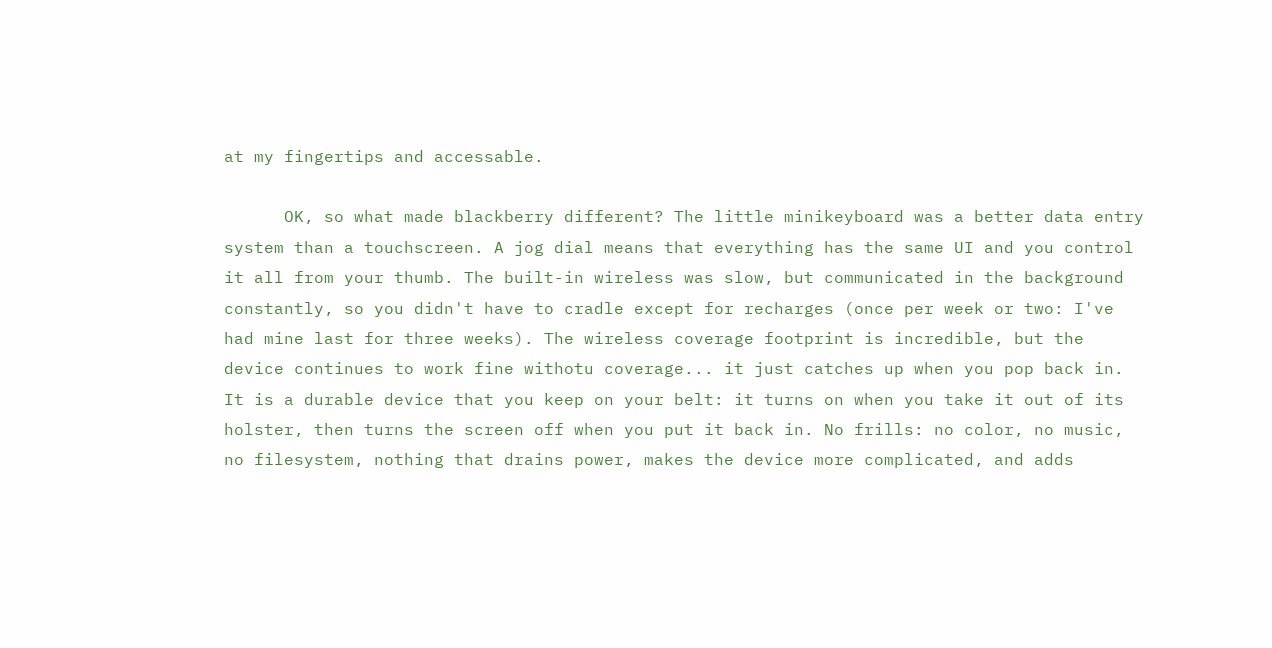at my fingertips and accessable.

      OK, so what made blackberry different? The little minikeyboard was a better data entry system than a touchscreen. A jog dial means that everything has the same UI and you control it all from your thumb. The built-in wireless was slow, but communicated in the background constantly, so you didn't have to cradle except for recharges (once per week or two: I've had mine last for three weeks). The wireless coverage footprint is incredible, but the device continues to work fine withotu coverage... it just catches up when you pop back in. It is a durable device that you keep on your belt: it turns on when you take it out of its holster, then turns the screen off when you put it back in. No frills: no color, no music, no filesystem, nothing that drains power, makes the device more complicated, and adds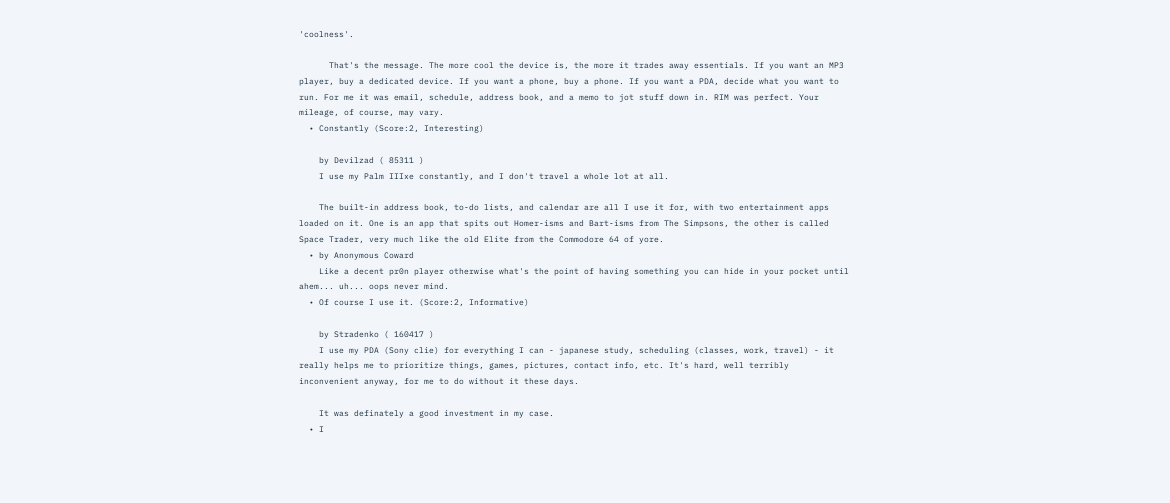'coolness'.

      That's the message. The more cool the device is, the more it trades away essentials. If you want an MP3 player, buy a dedicated device. If you want a phone, buy a phone. If you want a PDA, decide what you want to run. For me it was email, schedule, address book, and a memo to jot stuff down in. RIM was perfect. Your mileage, of course, may vary.
  • Constantly (Score:2, Interesting)

    by Devilzad ( 85311 )
    I use my Palm IIIxe constantly, and I don't travel a whole lot at all.

    The built-in address book, to-do lists, and calendar are all I use it for, with two entertainment apps loaded on it. One is an app that spits out Homer-isms and Bart-isms from The Simpsons, the other is called Space Trader, very much like the old Elite from the Commodore 64 of yore.
  • by Anonymous Coward
    Like a decent pr0n player otherwise what's the point of having something you can hide in your pocket until ahem... uh... oops never mind.
  • Of course I use it. (Score:2, Informative)

    by Stradenko ( 160417 )
    I use my PDA (Sony clie) for everything I can - japanese study, scheduling (classes, work, travel) - it really helps me to prioritize things, games, pictures, contact info, etc. It's hard, well terribly inconvenient anyway, for me to do without it these days.

    It was definately a good investment in my case.
  • I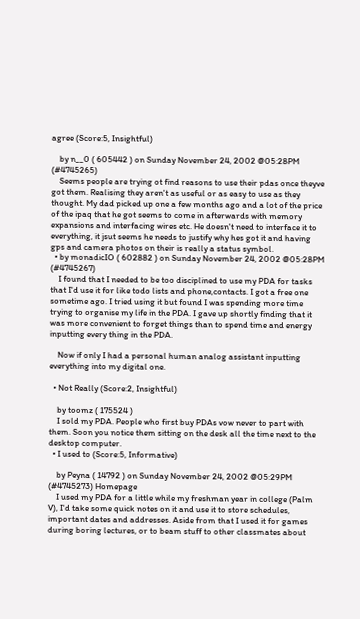agree (Score:5, Insightful)

    by n__0 ( 605442 ) on Sunday November 24, 2002 @05:28PM (#4745265)
    Seems people are trying ot find reasons to use their pdas once theyve got them. Realising they aren't as useful or as easy to use as they thought. My dad picked up one a few months ago and a lot of the price of the ipaq that he got seems to come in afterwards with memory expansions and interfacing wires etc. He doesn't need to interface it to everything, it jsut seems he needs to justify why hes got it and having gps and camera photos on their is really a status symbol.
  • by monadicIO ( 602882 ) on Sunday November 24, 2002 @05:28PM (#4745267)
    I found that I needed to be too disciplined to use my PDA for tasks that I'd use it for like todo lists and phone,contacts. I got a free one sometime ago. I tried using it but found I was spending more time trying to organise my life in the PDA. I gave up shortly finding that it was more convenient to forget things than to spend time and energy inputting every thing in the PDA.

    Now if only I had a personal human analog assistant inputting everything into my digital one.

  • Not Really (Score:2, Insightful)

    by toomz ( 175524 )
    I sold my PDA. People who first buy PDAs vow never to part with them. Soon you notice them sitting on the desk all the time next to the desktop computer.
  • I used to (Score:5, Informative)

    by Peyna ( 14792 ) on Sunday November 24, 2002 @05:29PM (#4745273) Homepage
    I used my PDA for a little while my freshman year in college (Palm V), I'd take some quick notes on it and use it to store schedules, important dates and addresses. Aside from that I used it for games during boring lectures, or to beam stuff to other classmates about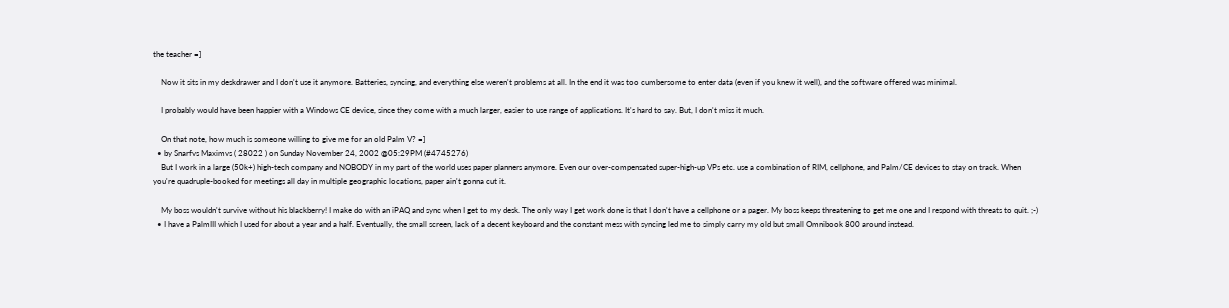the teacher =]

    Now it sits in my deskdrawer and I don't use it anymore. Batteries, syncing, and everything else weren't problems at all. In the end it was too cumbersome to enter data (even if you knew it well), and the software offered was minimal.

    I probably would have been happier with a Windows CE device, since they come with a much larger, easier to use range of applications. It's hard to say. But, I don't miss it much.

    On that note, how much is someone willing to give me for an old Palm V? =]
  • by Snarfvs Maximvs ( 28022 ) on Sunday November 24, 2002 @05:29PM (#4745276)
    But I work in a large (50k+) high-tech company and NOBODY in my part of the world uses paper planners anymore. Even our over-compensated super-high-up VPs etc. use a combination of RIM, cellphone, and Palm/CE devices to stay on track. When you're quadruple-booked for meetings all day in multiple geographic locations, paper ain't gonna cut it.

    My boss wouldn't survive without his blackberry! I make do with an iPAQ and sync when I get to my desk. The only way I get work done is that I don't have a cellphone or a pager. My boss keeps threatening to get me one and I respond with threats to quit. ;-)
  • I have a PalmIII which I used for about a year and a half. Eventually, the small screen, lack of a decent keyboard and the constant mess with syncing led me to simply carry my old but small Omnibook 800 around instead.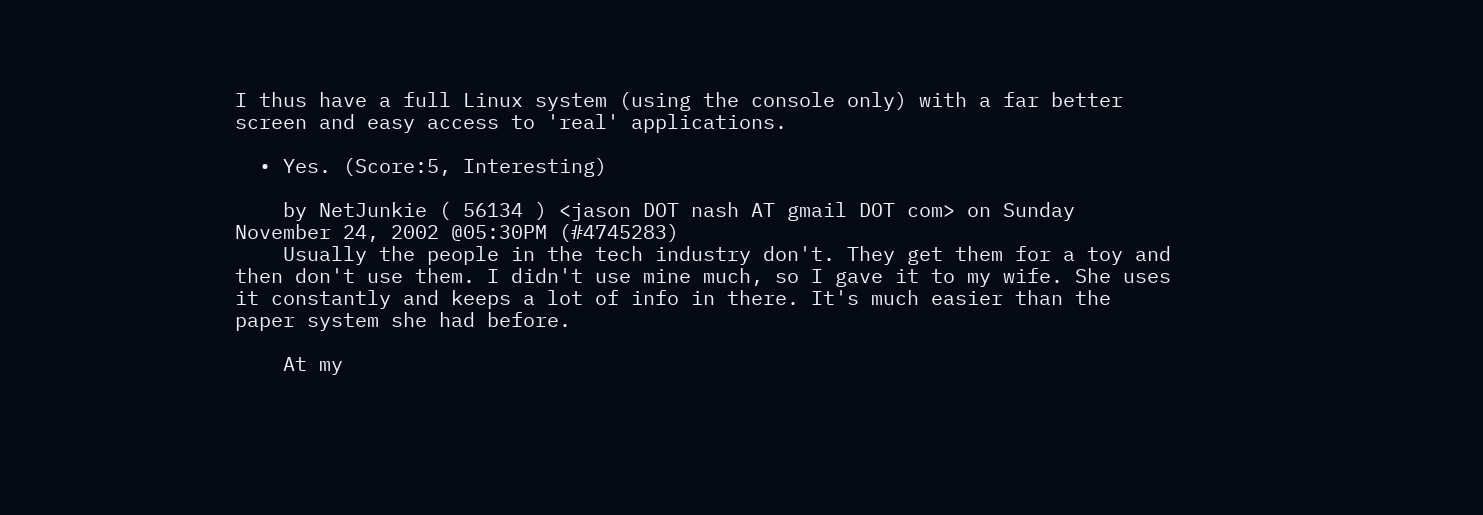I thus have a full Linux system (using the console only) with a far better screen and easy access to 'real' applications.

  • Yes. (Score:5, Interesting)

    by NetJunkie ( 56134 ) <jason DOT nash AT gmail DOT com> on Sunday November 24, 2002 @05:30PM (#4745283)
    Usually the people in the tech industry don't. They get them for a toy and then don't use them. I didn't use mine much, so I gave it to my wife. She uses it constantly and keeps a lot of info in there. It's much easier than the paper system she had before.

    At my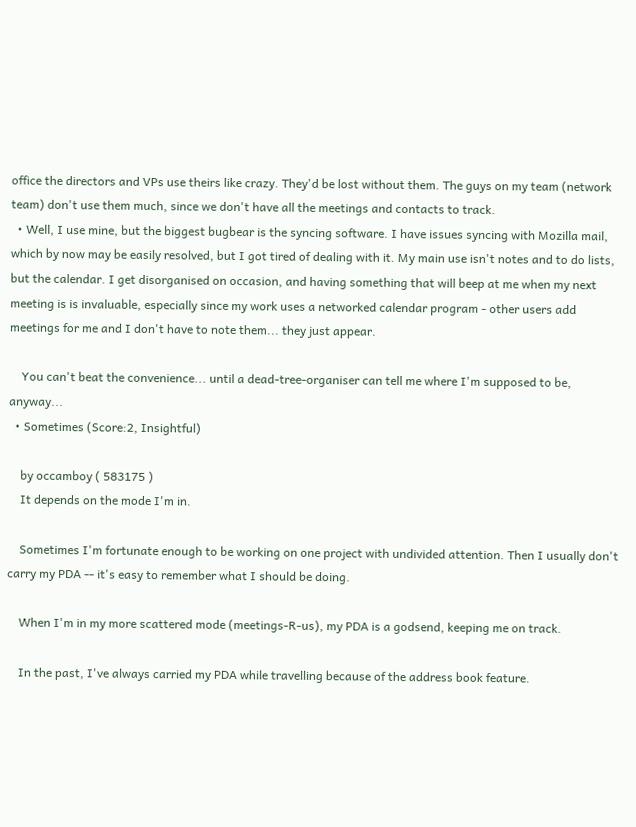office the directors and VPs use theirs like crazy. They'd be lost without them. The guys on my team (network team) don't use them much, since we don't have all the meetings and contacts to track.
  • Well, I use mine, but the biggest bugbear is the syncing software. I have issues syncing with Mozilla mail, which by now may be easily resolved, but I got tired of dealing with it. My main use isn't notes and to do lists, but the calendar. I get disorganised on occasion, and having something that will beep at me when my next meeting is is invaluable, especially since my work uses a networked calendar program - other users add meetings for me and I don't have to note them... they just appear.

    You can't beat the convenience... until a dead-tree-organiser can tell me where I'm supposed to be, anyway...
  • Sometimes (Score:2, Insightful)

    by occamboy ( 583175 )
    It depends on the mode I'm in.

    Sometimes I'm fortunate enough to be working on one project with undivided attention. Then I usually don't carry my PDA -- it's easy to remember what I should be doing.

    When I'm in my more scattered mode (meetings-R-us), my PDA is a godsend, keeping me on track.

    In the past, I've always carried my PDA while travelling because of the address book feature.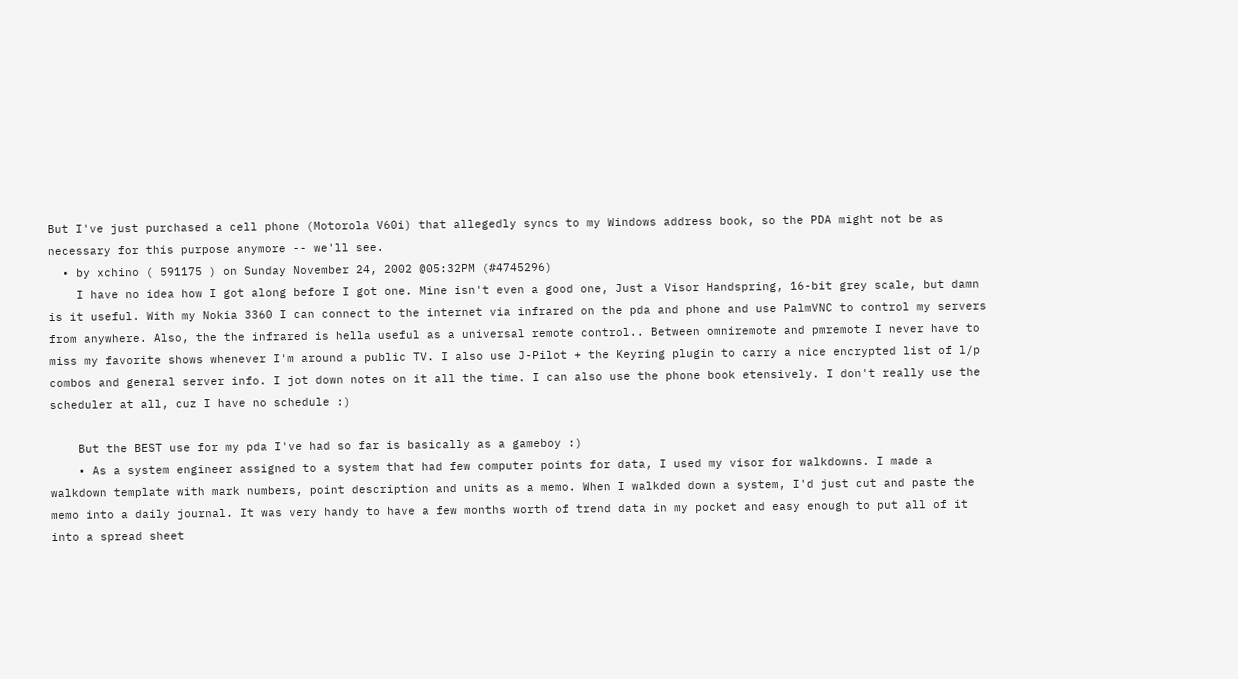But I've just purchased a cell phone (Motorola V60i) that allegedly syncs to my Windows address book, so the PDA might not be as necessary for this purpose anymore -- we'll see.
  • by xchino ( 591175 ) on Sunday November 24, 2002 @05:32PM (#4745296)
    I have no idea how I got along before I got one. Mine isn't even a good one, Just a Visor Handspring, 16-bit grey scale, but damn is it useful. With my Nokia 3360 I can connect to the internet via infrared on the pda and phone and use PalmVNC to control my servers from anywhere. Also, the the infrared is hella useful as a universal remote control.. Between omniremote and pmremote I never have to miss my favorite shows whenever I'm around a public TV. I also use J-Pilot + the Keyring plugin to carry a nice encrypted list of l/p combos and general server info. I jot down notes on it all the time. I can also use the phone book etensively. I don't really use the scheduler at all, cuz I have no schedule :)

    But the BEST use for my pda I've had so far is basically as a gameboy :)
    • As a system engineer assigned to a system that had few computer points for data, I used my visor for walkdowns. I made a walkdown template with mark numbers, point description and units as a memo. When I walkded down a system, I'd just cut and paste the memo into a daily journal. It was very handy to have a few months worth of trend data in my pocket and easy enough to put all of it into a spread sheet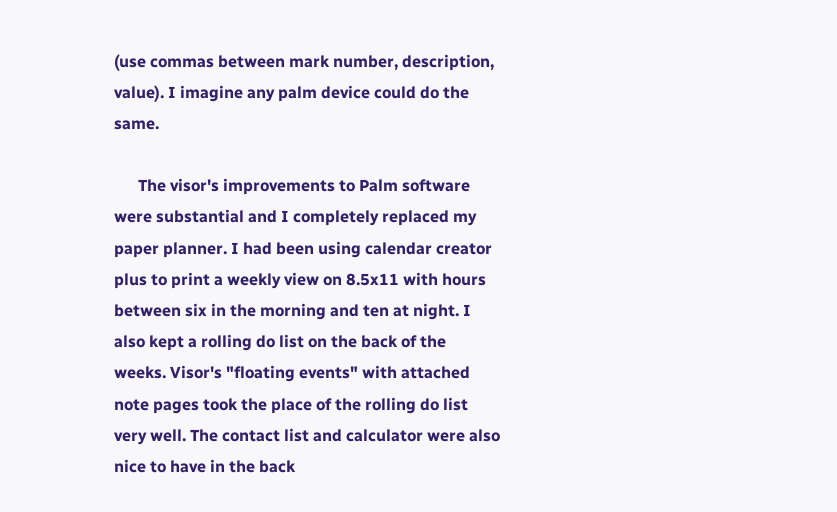(use commas between mark number, description, value). I imagine any palm device could do the same.

      The visor's improvements to Palm software were substantial and I completely replaced my paper planner. I had been using calendar creator plus to print a weekly view on 8.5x11 with hours between six in the morning and ten at night. I also kept a rolling do list on the back of the weeks. Visor's "floating events" with attached note pages took the place of the rolling do list very well. The contact list and calculator were also nice to have in the back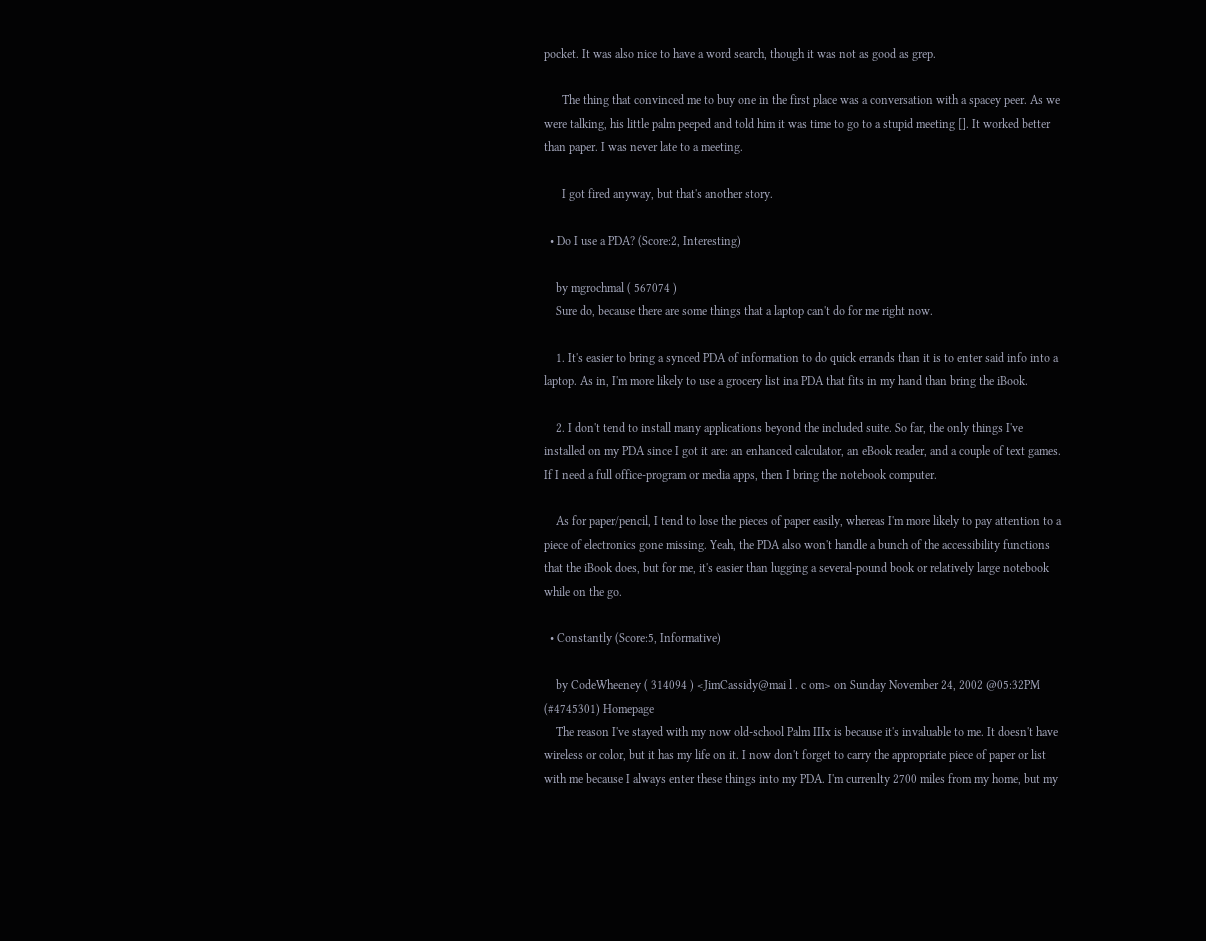pocket. It was also nice to have a word search, though it was not as good as grep.

      The thing that convinced me to buy one in the first place was a conversation with a spacey peer. As we were talking, his little palm peeped and told him it was time to go to a stupid meeting []. It worked better than paper. I was never late to a meeting.

      I got fired anyway, but that's another story.

  • Do I use a PDA? (Score:2, Interesting)

    by mgrochmal ( 567074 )
    Sure do, because there are some things that a laptop can't do for me right now.

    1. It's easier to bring a synced PDA of information to do quick errands than it is to enter said info into a laptop. As in, I'm more likely to use a grocery list ina PDA that fits in my hand than bring the iBook.

    2. I don't tend to install many applications beyond the included suite. So far, the only things I've installed on my PDA since I got it are: an enhanced calculator, an eBook reader, and a couple of text games. If I need a full office-program or media apps, then I bring the notebook computer.

    As for paper/pencil, I tend to lose the pieces of paper easily, whereas I'm more likely to pay attention to a piece of electronics gone missing. Yeah, the PDA also won't handle a bunch of the accessibility functions that the iBook does, but for me, it's easier than lugging a several-pound book or relatively large notebook while on the go.

  • Constantly (Score:5, Informative)

    by CodeWheeney ( 314094 ) <JimCassidy@mai l . c om> on Sunday November 24, 2002 @05:32PM (#4745301) Homepage
    The reason I've stayed with my now old-school Palm IIIx is because it's invaluable to me. It doesn't have wireless or color, but it has my life on it. I now don't forget to carry the appropriate piece of paper or list with me because I always enter these things into my PDA. I'm currenlty 2700 miles from my home, but my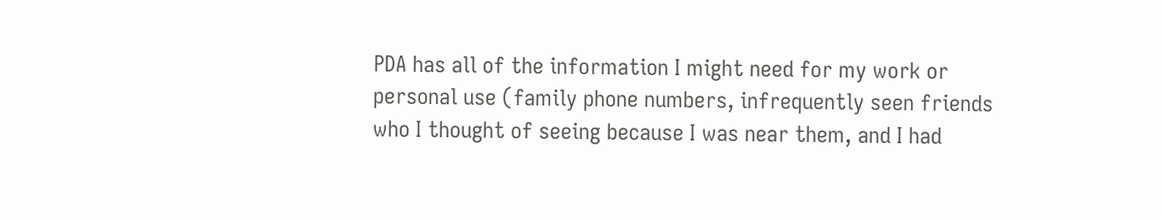PDA has all of the information I might need for my work or personal use (family phone numbers, infrequently seen friends who I thought of seeing because I was near them, and I had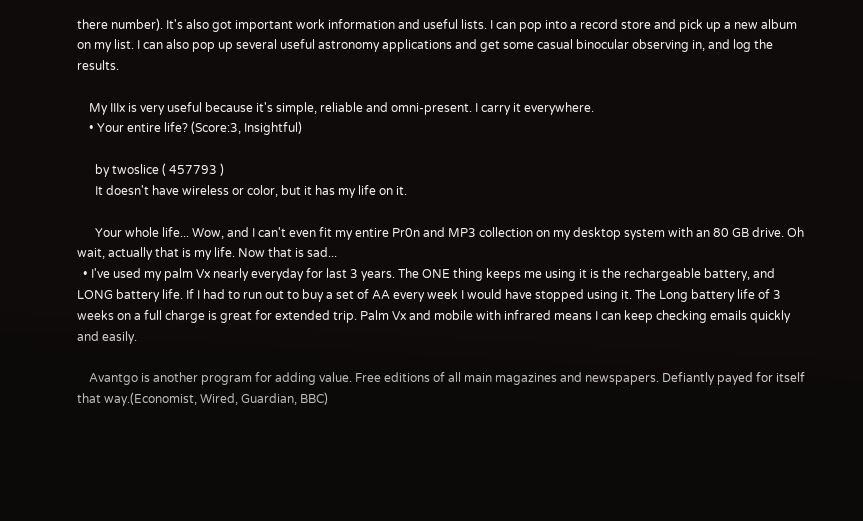there number). It's also got important work information and useful lists. I can pop into a record store and pick up a new album on my list. I can also pop up several useful astronomy applications and get some casual binocular observing in, and log the results.

    My IIIx is very useful because it's simple, reliable and omni-present. I carry it everywhere.
    • Your entire life? (Score:3, Insightful)

      by twoslice ( 457793 )
      It doesn't have wireless or color, but it has my life on it.

      Your whole life... Wow, and I can't even fit my entire Pr0n and MP3 collection on my desktop system with an 80 GB drive. Oh wait, actually that is my life. Now that is sad...
  • I've used my palm Vx nearly everyday for last 3 years. The ONE thing keeps me using it is the rechargeable battery, and LONG battery life. If I had to run out to buy a set of AA every week I would have stopped using it. The Long battery life of 3 weeks on a full charge is great for extended trip. Palm Vx and mobile with infrared means I can keep checking emails quickly and easily.

    Avantgo is another program for adding value. Free editions of all main magazines and newspapers. Defiantly payed for itself that way.(Economist, Wired, Guardian, BBC)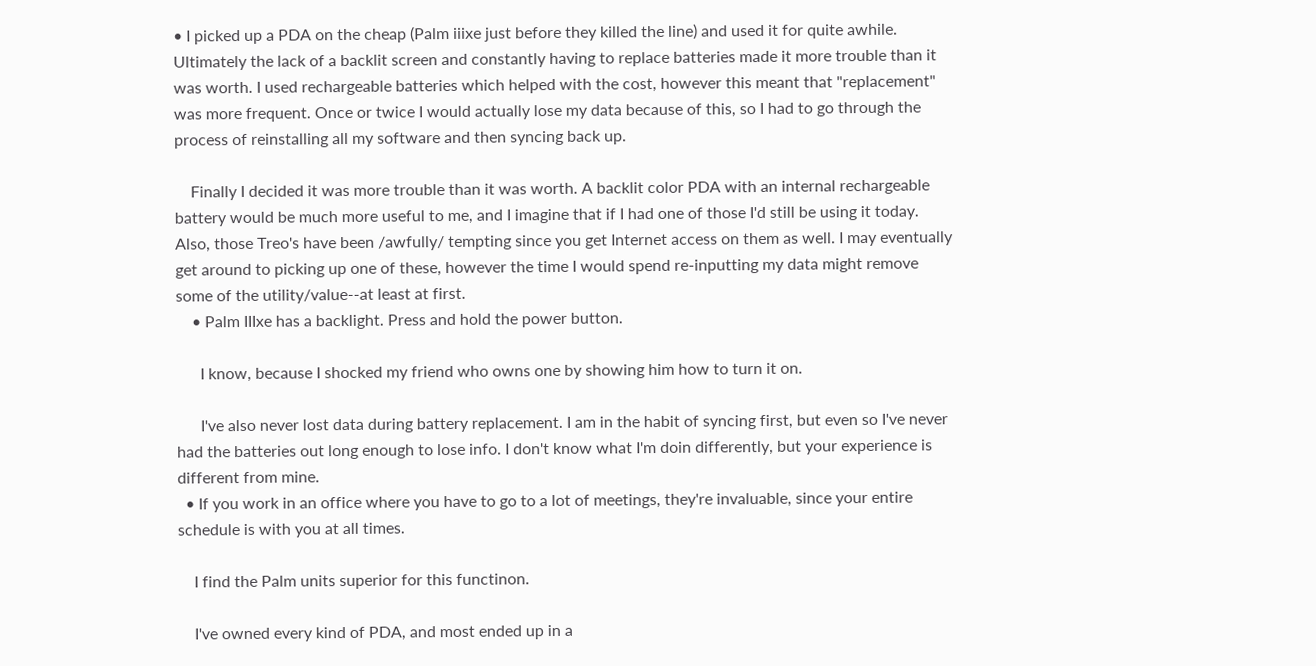• I picked up a PDA on the cheap (Palm iiixe just before they killed the line) and used it for quite awhile. Ultimately the lack of a backlit screen and constantly having to replace batteries made it more trouble than it was worth. I used rechargeable batteries which helped with the cost, however this meant that "replacement" was more frequent. Once or twice I would actually lose my data because of this, so I had to go through the process of reinstalling all my software and then syncing back up.

    Finally I decided it was more trouble than it was worth. A backlit color PDA with an internal rechargeable battery would be much more useful to me, and I imagine that if I had one of those I'd still be using it today. Also, those Treo's have been /awfully/ tempting since you get Internet access on them as well. I may eventually get around to picking up one of these, however the time I would spend re-inputting my data might remove some of the utility/value--at least at first.
    • Palm IIIxe has a backlight. Press and hold the power button.

      I know, because I shocked my friend who owns one by showing him how to turn it on.

      I've also never lost data during battery replacement. I am in the habit of syncing first, but even so I've never had the batteries out long enough to lose info. I don't know what I'm doin differently, but your experience is different from mine.
  • If you work in an office where you have to go to a lot of meetings, they're invaluable, since your entire schedule is with you at all times.

    I find the Palm units superior for this functinon.

    I've owned every kind of PDA, and most ended up in a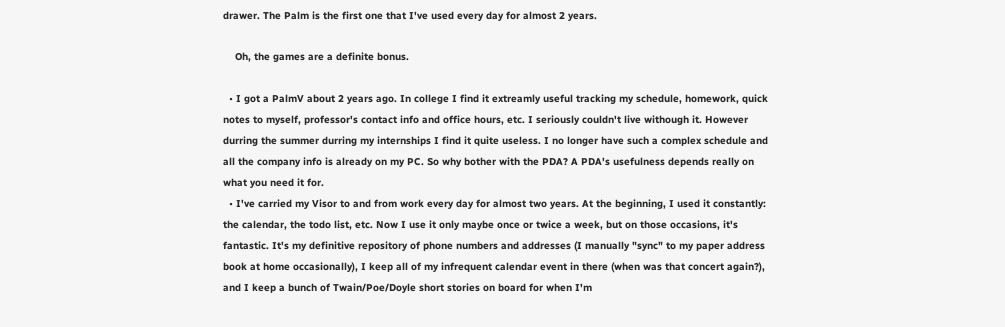drawer. The Palm is the first one that I've used every day for almost 2 years.

    Oh, the games are a definite bonus.

  • I got a PalmV about 2 years ago. In college I find it extreamly useful tracking my schedule, homework, quick notes to myself, professor's contact info and office hours, etc. I seriously couldn't live withough it. However durring the summer durring my internships I find it quite useless. I no longer have such a complex schedule and all the company info is already on my PC. So why bother with the PDA? A PDA's usefulness depends really on what you need it for.
  • I've carried my Visor to and from work every day for almost two years. At the beginning, I used it constantly: the calendar, the todo list, etc. Now I use it only maybe once or twice a week, but on those occasions, it's fantastic. It's my definitive repository of phone numbers and addresses (I manually "sync" to my paper address book at home occasionally), I keep all of my infrequent calendar event in there (when was that concert again?), and I keep a bunch of Twain/Poe/Doyle short stories on board for when I'm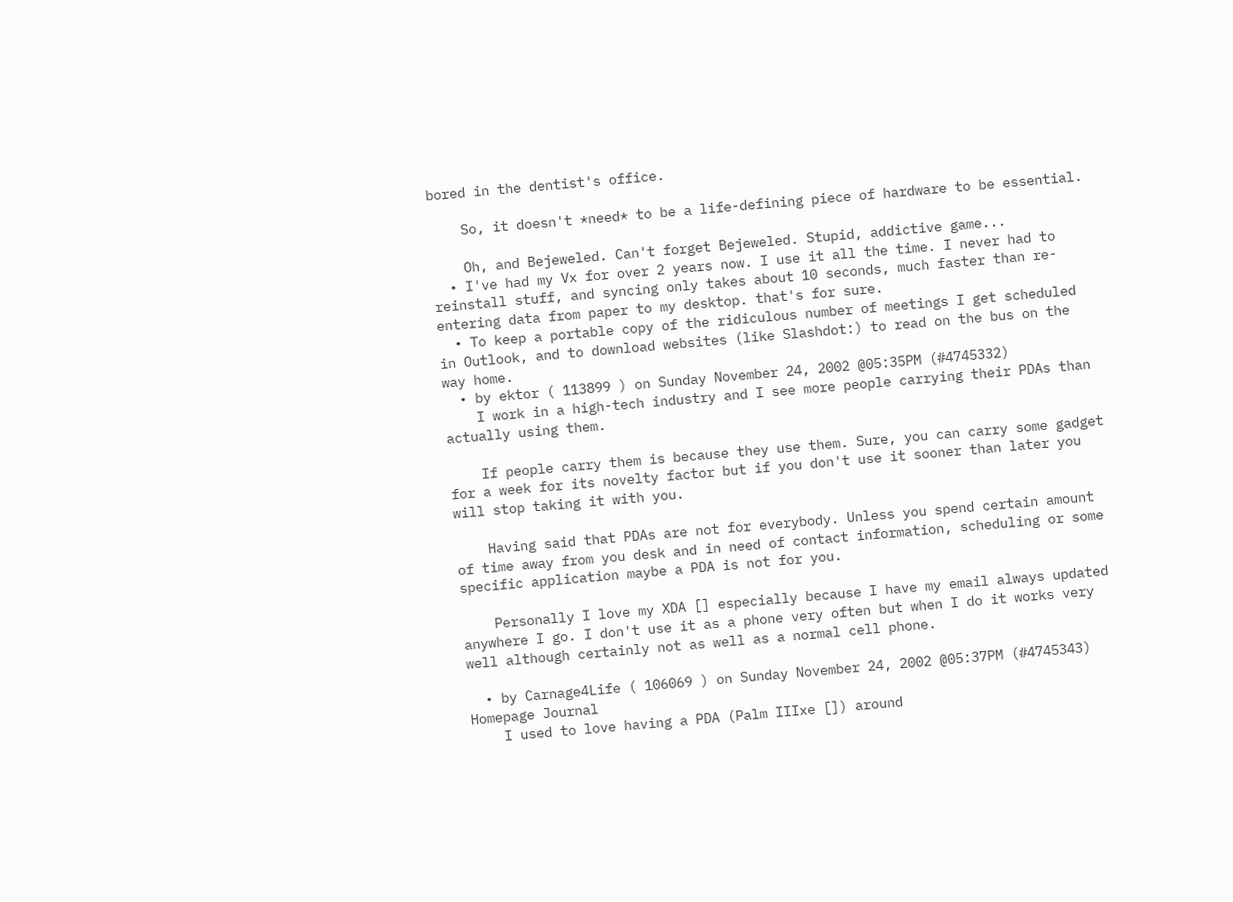bored in the dentist's office.

    So, it doesn't *need* to be a life-defining piece of hardware to be essential.

    Oh, and Bejeweled. Can't forget Bejeweled. Stupid, addictive game...
  • I've had my Vx for over 2 years now. I use it all the time. I never had to reinstall stuff, and syncing only takes about 10 seconds, much faster than re-entering data from paper to my desktop. that's for sure.
  • To keep a portable copy of the ridiculous number of meetings I get scheduled in Outlook, and to download websites (like Slashdot:) to read on the bus on the way home.
  • by ektor ( 113899 ) on Sunday November 24, 2002 @05:35PM (#4745332)
    I work in a high-tech industry and I see more people carrying their PDAs than actually using them.

    If people carry them is because they use them. Sure, you can carry some gadget for a week for its novelty factor but if you don't use it sooner than later you will stop taking it with you.

    Having said that PDAs are not for everybody. Unless you spend certain amount of time away from you desk and in need of contact information, scheduling or some specific application maybe a PDA is not for you.

    Personally I love my XDA [] especially because I have my email always updated anywhere I go. I don't use it as a phone very often but when I do it works very well although certainly not as well as a normal cell phone.

  • by Carnage4Life ( 106069 ) on Sunday November 24, 2002 @05:37PM (#4745343) Homepage Journal
    I used to love having a PDA (Palm IIIxe []) around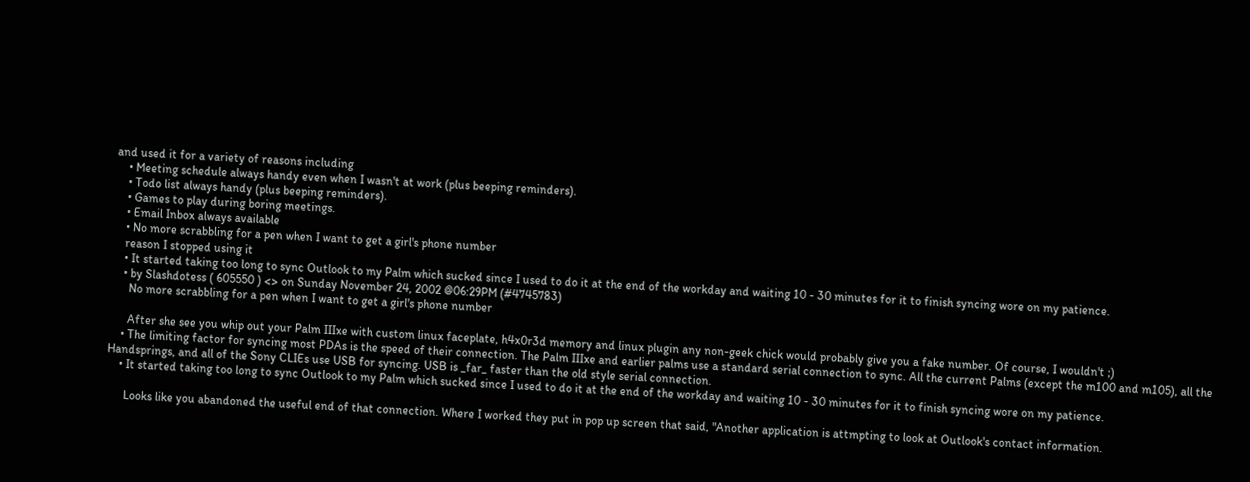and used it for a variety of reasons including
    • Meeting schedule always handy even when I wasn't at work (plus beeping reminders).
    • Todo list always handy (plus beeping reminders).
    • Games to play during boring meetings.
    • Email Inbox always available
    • No more scrabbling for a pen when I want to get a girl's phone number
    reason I stopped using it
    • It started taking too long to sync Outlook to my Palm which sucked since I used to do it at the end of the workday and waiting 10 - 30 minutes for it to finish syncing wore on my patience.
    • by Slashdotess ( 605550 ) <> on Sunday November 24, 2002 @06:29PM (#4745783)
      No more scrabbling for a pen when I want to get a girl's phone number

      After she see you whip out your Palm IIIxe with custom linux faceplate, h4x0r3d memory and linux plugin any non-geek chick would probably give you a fake number. Of course, I wouldn't ;)
    • The limiting factor for syncing most PDAs is the speed of their connection. The Palm IIIxe and earlier palms use a standard serial connection to sync. All the current Palms (except the m100 and m105), all the Handsprings, and all of the Sony CLIEs use USB for syncing. USB is _far_ faster than the old style serial connection.
    • It started taking too long to sync Outlook to my Palm which sucked since I used to do it at the end of the workday and waiting 10 - 30 minutes for it to finish syncing wore on my patience.

      Looks like you abandoned the useful end of that connection. Where I worked they put in pop up screen that said, "Another application is attmpting to look at Outlook's contact information.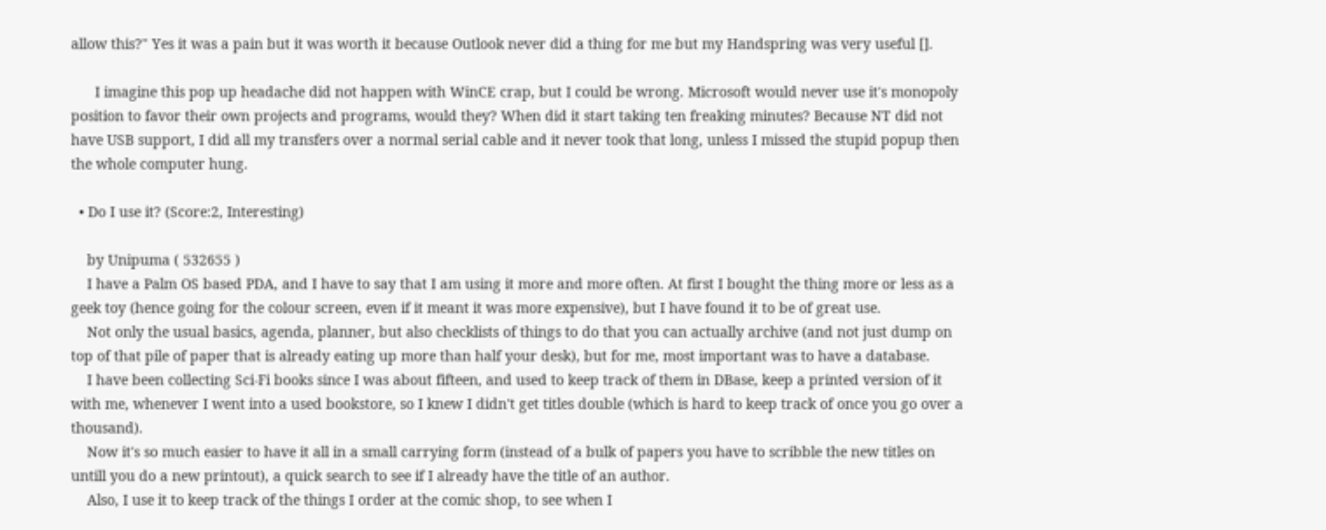allow this?" Yes it was a pain but it was worth it because Outlook never did a thing for me but my Handspring was very useful [].

      I imagine this pop up headache did not happen with WinCE crap, but I could be wrong. Microsoft would never use it's monopoly position to favor their own projects and programs, would they? When did it start taking ten freaking minutes? Because NT did not have USB support, I did all my transfers over a normal serial cable and it never took that long, unless I missed the stupid popup then the whole computer hung.

  • Do I use it? (Score:2, Interesting)

    by Unipuma ( 532655 )
    I have a Palm OS based PDA, and I have to say that I am using it more and more often. At first I bought the thing more or less as a geek toy (hence going for the colour screen, even if it meant it was more expensive), but I have found it to be of great use.
    Not only the usual basics, agenda, planner, but also checklists of things to do that you can actually archive (and not just dump on top of that pile of paper that is already eating up more than half your desk), but for me, most important was to have a database.
    I have been collecting Sci-Fi books since I was about fifteen, and used to keep track of them in DBase, keep a printed version of it with me, whenever I went into a used bookstore, so I knew I didn't get titles double (which is hard to keep track of once you go over a thousand).
    Now it's so much easier to have it all in a small carrying form (instead of a bulk of papers you have to scribble the new titles on untill you do a new printout), a quick search to see if I already have the title of an author.
    Also, I use it to keep track of the things I order at the comic shop, to see when I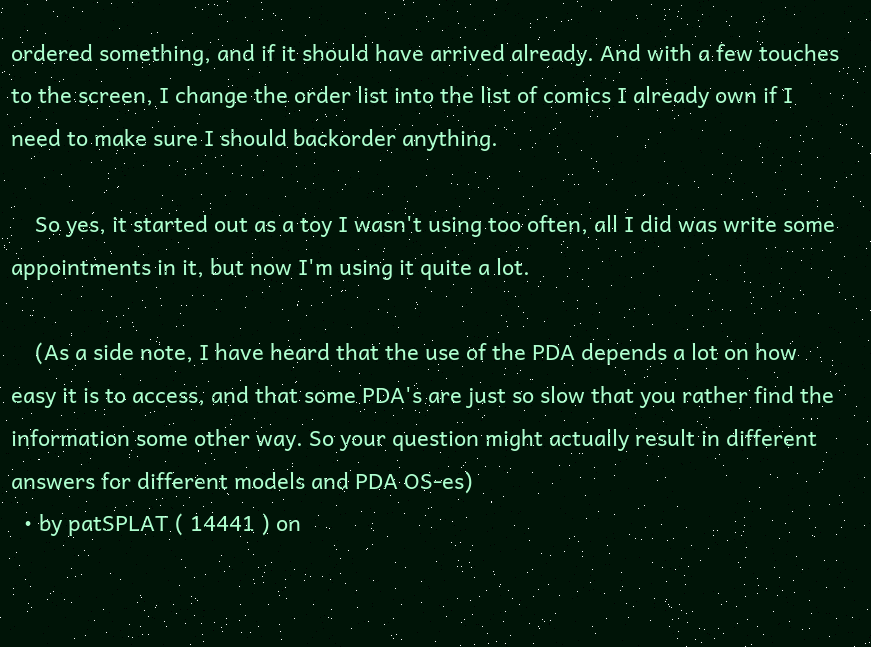ordered something, and if it should have arrived already. And with a few touches to the screen, I change the order list into the list of comics I already own if I need to make sure I should backorder anything.

    So yes, it started out as a toy I wasn't using too often, all I did was write some appointments in it, but now I'm using it quite a lot.

    (As a side note, I have heard that the use of the PDA depends a lot on how easy it is to access, and that some PDA's are just so slow that you rather find the information some other way. So your question might actually result in different answers for different models and PDA OS-es)
  • by patSPLAT ( 14441 ) on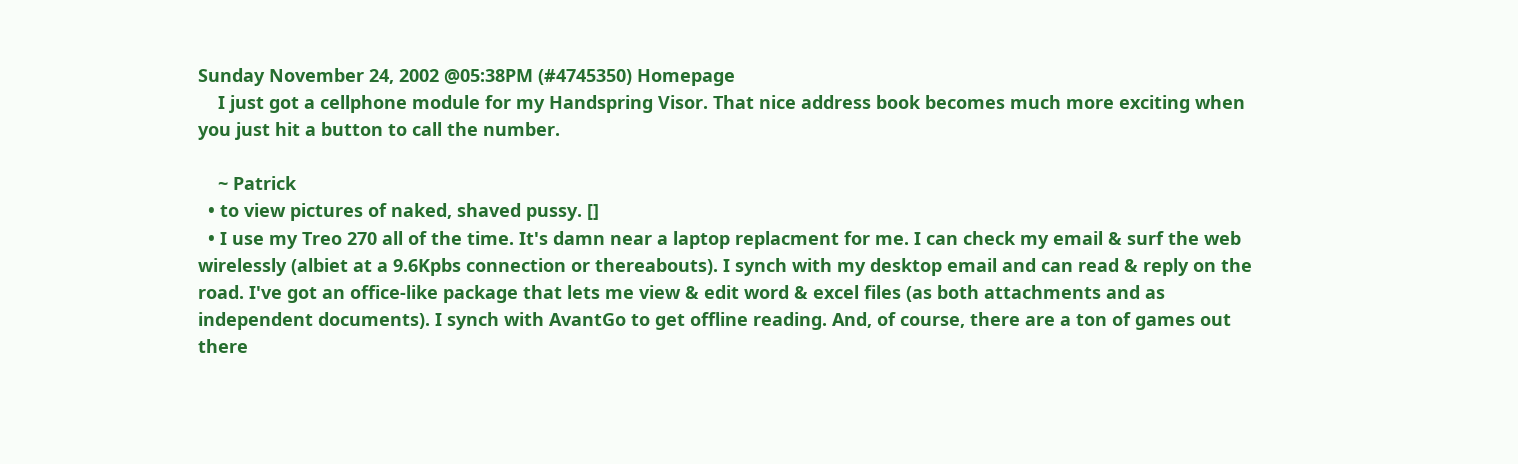Sunday November 24, 2002 @05:38PM (#4745350) Homepage
    I just got a cellphone module for my Handspring Visor. That nice address book becomes much more exciting when you just hit a button to call the number.

    ~ Patrick
  • to view pictures of naked, shaved pussy. []
  • I use my Treo 270 all of the time. It's damn near a laptop replacment for me. I can check my email & surf the web wirelessly (albiet at a 9.6Kpbs connection or thereabouts). I synch with my desktop email and can read & reply on the road. I've got an office-like package that lets me view & edit word & excel files (as both attachments and as independent documents). I synch with AvantGo to get offline reading. And, of course, there are a ton of games out there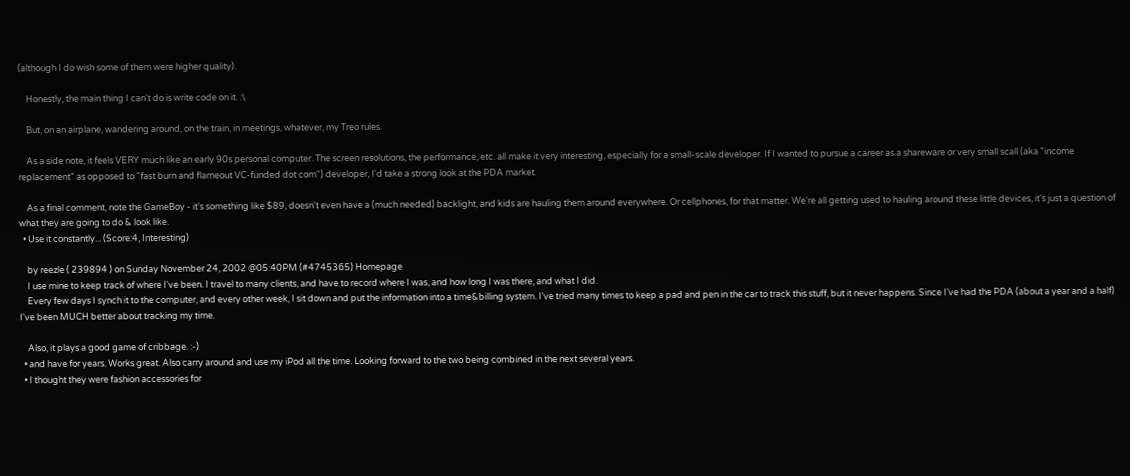(although I do wish some of them were higher quality).

    Honestly, the main thing I can't do is write code on it. :\

    But, on an airplane, wandering around, on the train, in meetings, whatever, my Treo rules.

    As a side note, it feels VERY much like an early 90s personal computer. The screen resolutions, the performance, etc. all make it very interesting, especially for a small-scale developer. If I wanted to pursue a career as a shareware or very small scall (aka "income replacement" as opposed to "fast burn and flameout VC-funded dot com") developer, I'd take a strong look at the PDA market.

    As a final comment, note the GameBoy - it's something like $89, doesn't even have a (much needed) backlight, and kids are hauling them around everywhere. Or cellphones, for that matter. We're all getting used to hauling around these little devices, it's just a question of what they are going to do & look like.
  • Use it constantly... (Score:4, Interesting)

    by reezle ( 239894 ) on Sunday November 24, 2002 @05:40PM (#4745365) Homepage
    I use mine to keep track of where I've been. I travel to many clients, and have to record where I was, and how long I was there, and what I did.
    Every few days I synch it to the computer, and every other week, I sit down and put the information into a time&billing system. I've tried many times to keep a pad and pen in the car to track this stuff, but it never happens. Since I've had the PDA (about a year and a half) I've been MUCH better about tracking my time.

    Also, it plays a good game of cribbage. :-)
  • and have for years. Works great. Also carry around and use my iPod all the time. Looking forward to the two being combined in the next several years.
  • I thought they were fashion accessories for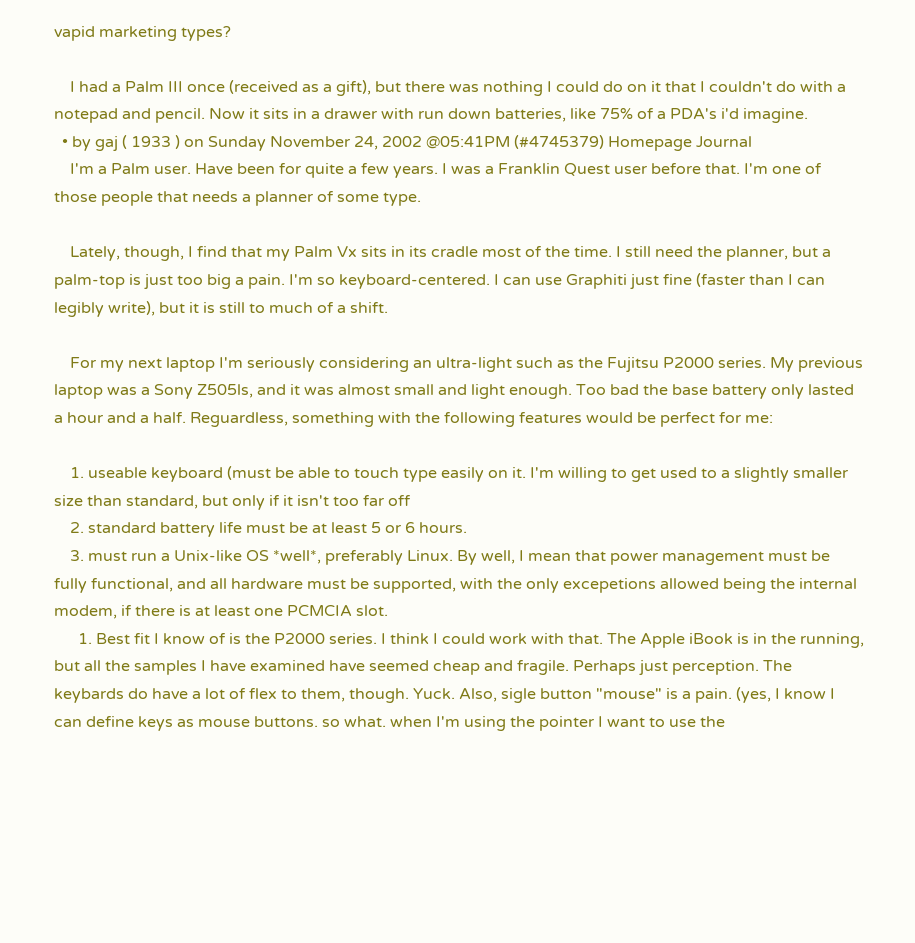vapid marketing types?

    I had a Palm III once (received as a gift), but there was nothing I could do on it that I couldn't do with a notepad and pencil. Now it sits in a drawer with run down batteries, like 75% of a PDA's i'd imagine.
  • by gaj ( 1933 ) on Sunday November 24, 2002 @05:41PM (#4745379) Homepage Journal
    I'm a Palm user. Have been for quite a few years. I was a Franklin Quest user before that. I'm one of those people that needs a planner of some type.

    Lately, though, I find that my Palm Vx sits in its cradle most of the time. I still need the planner, but a palm-top is just too big a pain. I'm so keyboard-centered. I can use Graphiti just fine (faster than I can legibly write), but it is still to much of a shift.

    For my next laptop I'm seriously considering an ultra-light such as the Fujitsu P2000 series. My previous laptop was a Sony Z505ls, and it was almost small and light enough. Too bad the base battery only lasted a hour and a half. Reguardless, something with the following features would be perfect for me:

    1. useable keyboard (must be able to touch type easily on it. I'm willing to get used to a slightly smaller size than standard, but only if it isn't too far off
    2. standard battery life must be at least 5 or 6 hours.
    3. must run a Unix-like OS *well*, preferably Linux. By well, I mean that power management must be fully functional, and all hardware must be supported, with the only excepetions allowed being the internal modem, if there is at least one PCMCIA slot.
      1. Best fit I know of is the P2000 series. I think I could work with that. The Apple iBook is in the running, but all the samples I have examined have seemed cheap and fragile. Perhaps just perception. The keybards do have a lot of flex to them, though. Yuck. Also, sigle button "mouse" is a pain. (yes, I know I can define keys as mouse buttons. so what. when I'm using the pointer I want to use the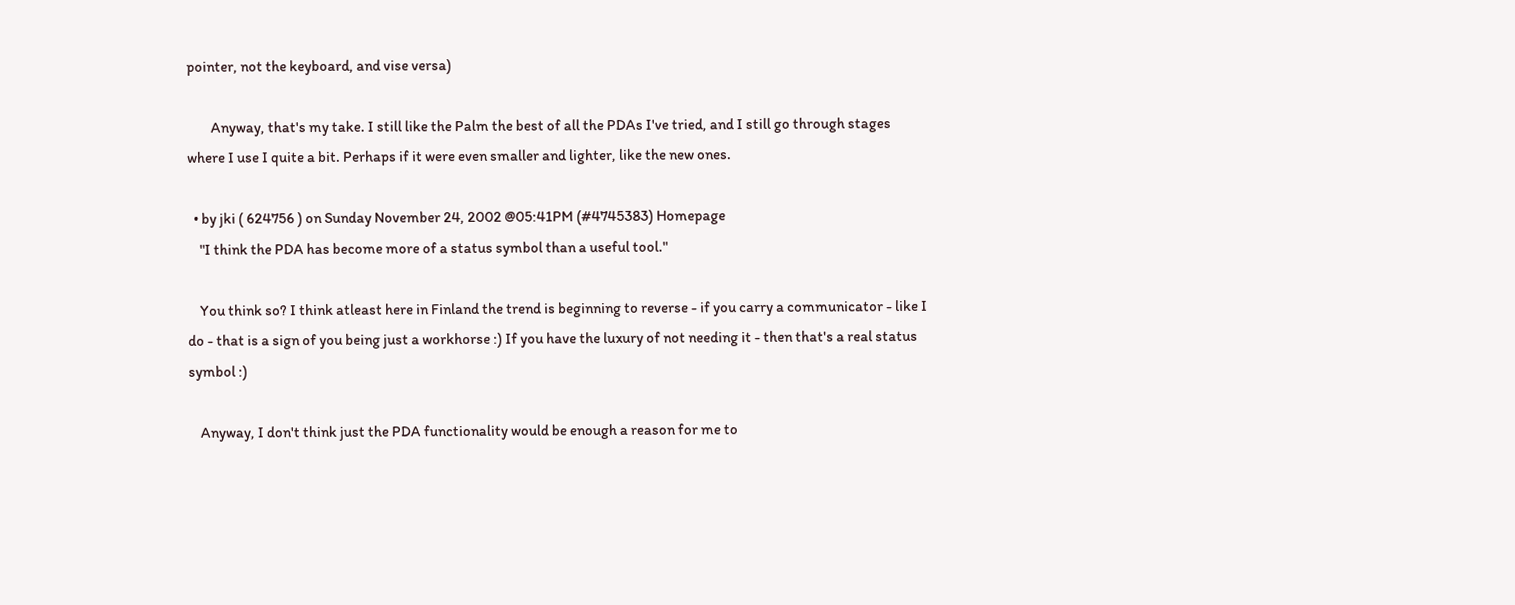pointer, not the keyboard, and vise versa)

        Anyway, that's my take. I still like the Palm the best of all the PDAs I've tried, and I still go through stages where I use I quite a bit. Perhaps if it were even smaller and lighter, like the new ones.

  • by jki ( 624756 ) on Sunday November 24, 2002 @05:41PM (#4745383) Homepage
    "I think the PDA has become more of a status symbol than a useful tool."

    You think so? I think atleast here in Finland the trend is beginning to reverse - if you carry a communicator - like I do - that is a sign of you being just a workhorse :) If you have the luxury of not needing it - then that's a real status symbol :)

    Anyway, I don't think just the PDA functionality would be enough a reason for me to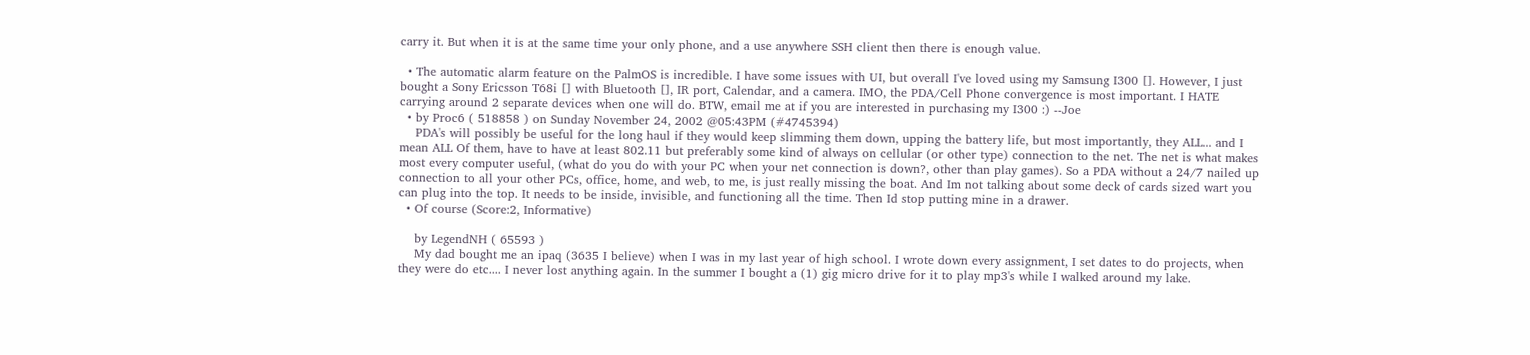carry it. But when it is at the same time your only phone, and a use anywhere SSH client then there is enough value.

  • The automatic alarm feature on the PalmOS is incredible. I have some issues with UI, but overall I've loved using my Samsung I300 []. However, I just bought a Sony Ericsson T68i [] with Bluetooth [], IR port, Calendar, and a camera. IMO, the PDA/Cell Phone convergence is most important. I HATE carrying around 2 separate devices when one will do. BTW, email me at if you are interested in purchasing my I300 :) --Joe
  • by Proc6 ( 518858 ) on Sunday November 24, 2002 @05:43PM (#4745394)
    PDA's will possibly be useful for the long haul if they would keep slimming them down, upping the battery life, but most importantly, they ALL... and I mean ALL Of them, have to have at least 802.11 but preferably some kind of always on cellular (or other type) connection to the net. The net is what makes most every computer useful, (what do you do with your PC when your net connection is down?, other than play games). So a PDA without a 24/7 nailed up connection to all your other PCs, office, home, and web, to me, is just really missing the boat. And Im not talking about some deck of cards sized wart you can plug into the top. It needs to be inside, invisible, and functioning all the time. Then Id stop putting mine in a drawer.
  • Of course (Score:2, Informative)

    by LegendNH ( 65593 )
    My dad bought me an ipaq (3635 I believe) when I was in my last year of high school. I wrote down every assignment, I set dates to do projects, when they were do etc.... I never lost anything again. In the summer I bought a (1) gig micro drive for it to play mp3's while I walked around my lake.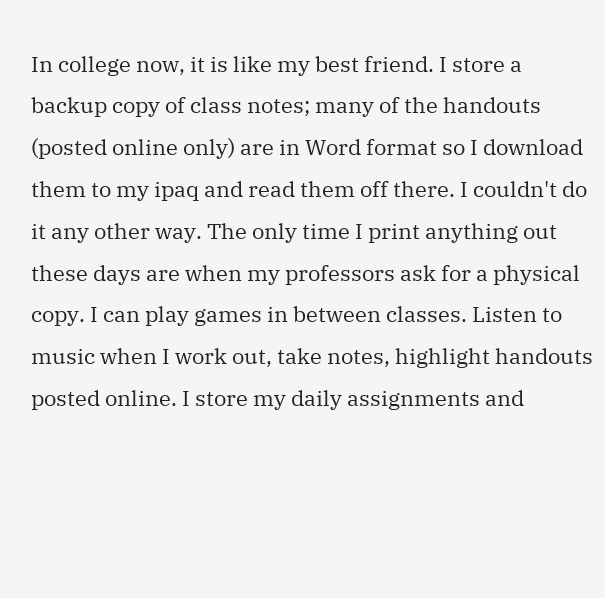In college now, it is like my best friend. I store a backup copy of class notes; many of the handouts (posted online only) are in Word format so I download them to my ipaq and read them off there. I couldn't do it any other way. The only time I print anything out these days are when my professors ask for a physical copy. I can play games in between classes. Listen to music when I work out, take notes, highlight handouts posted online. I store my daily assignments and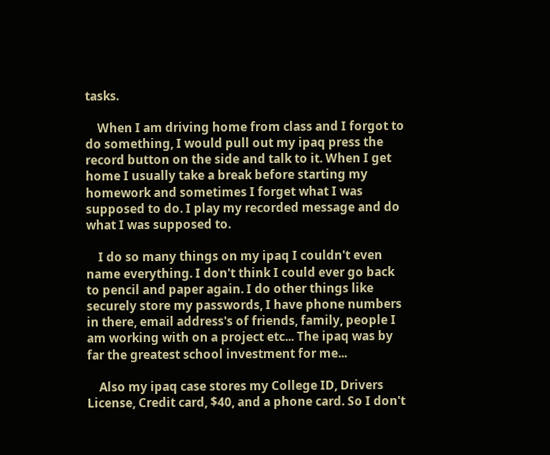tasks.

    When I am driving home from class and I forgot to do something, I would pull out my ipaq press the record button on the side and talk to it. When I get home I usually take a break before starting my homework and sometimes I forget what I was supposed to do. I play my recorded message and do what I was supposed to.

    I do so many things on my ipaq I couldn't even name everything. I don't think I could ever go back to pencil and paper again. I do other things like securely store my passwords, I have phone numbers in there, email address's of friends, family, people I am working with on a project etc... The ipaq was by far the greatest school investment for me...

    Also my ipaq case stores my College ID, Drivers License, Credit card, $40, and a phone card. So I don't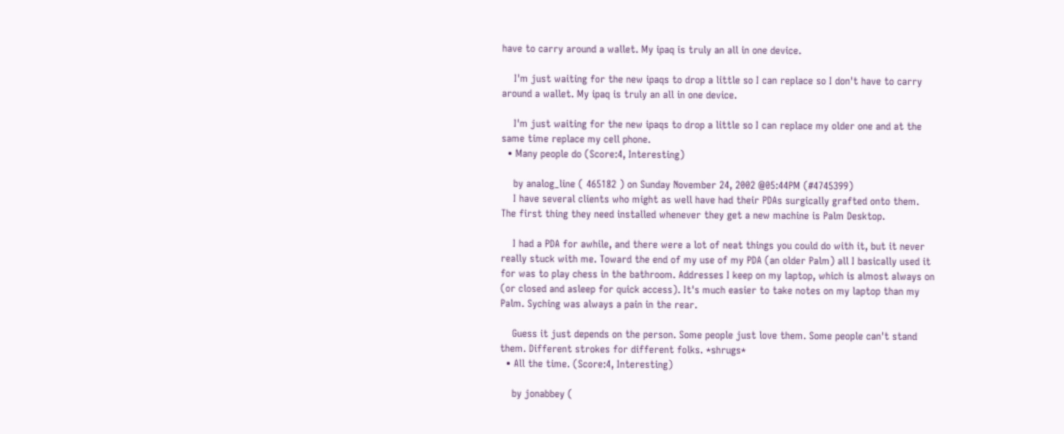have to carry around a wallet. My ipaq is truly an all in one device.

    I'm just waiting for the new ipaqs to drop a little so I can replace so I don't have to carry around a wallet. My ipaq is truly an all in one device.

    I'm just waiting for the new ipaqs to drop a little so I can replace my older one and at the same time replace my cell phone.
  • Many people do (Score:4, Interesting)

    by analog_line ( 465182 ) on Sunday November 24, 2002 @05:44PM (#4745399)
    I have several clients who might as well have had their PDAs surgically grafted onto them. The first thing they need installed whenever they get a new machine is Palm Desktop.

    I had a PDA for awhile, and there were a lot of neat things you could do with it, but it never really stuck with me. Toward the end of my use of my PDA (an older Palm) all I basically used it for was to play chess in the bathroom. Addresses I keep on my laptop, which is almost always on (or closed and asleep for quick access). It's much easier to take notes on my laptop than my Palm. Syching was always a pain in the rear.

    Guess it just depends on the person. Some people just love them. Some people can't stand them. Different strokes for different folks. *shrugs*
  • All the time. (Score:4, Interesting)

    by jonabbey (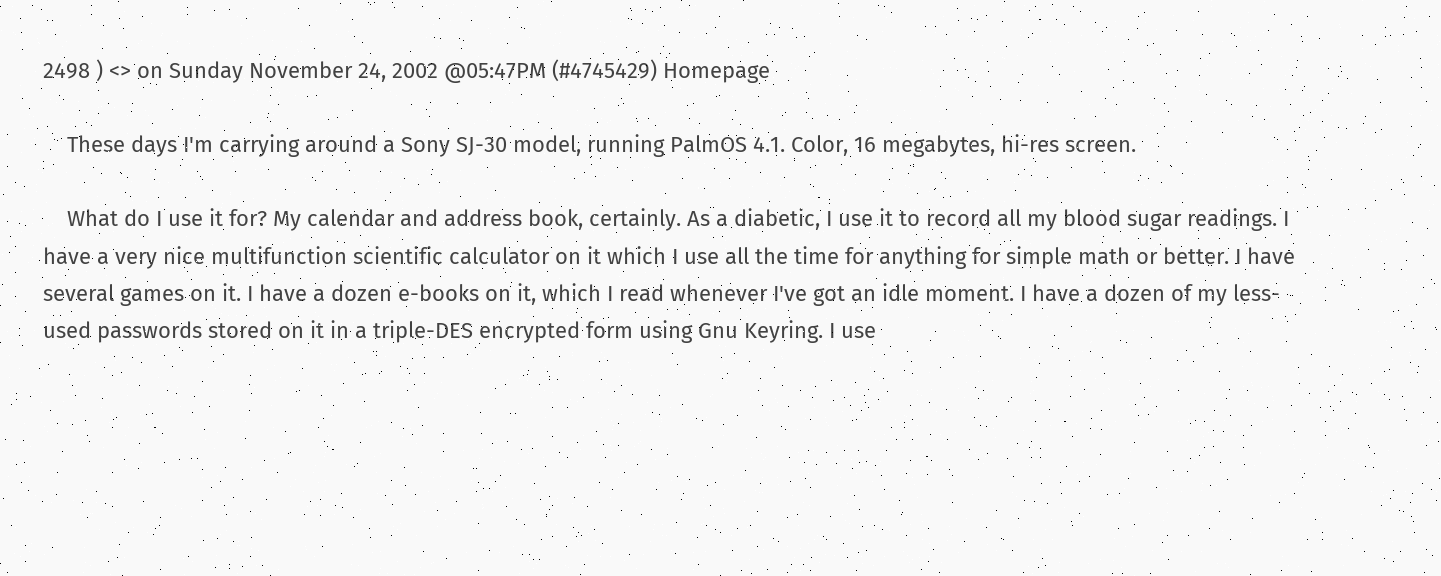2498 ) <> on Sunday November 24, 2002 @05:47PM (#4745429) Homepage

    These days I'm carrying around a Sony SJ-30 model, running PalmOS 4.1. Color, 16 megabytes, hi-res screen.

    What do I use it for? My calendar and address book, certainly. As a diabetic, I use it to record all my blood sugar readings. I have a very nice multifunction scientific calculator on it which I use all the time for anything for simple math or better. I have several games on it. I have a dozen e-books on it, which I read whenever I've got an idle moment. I have a dozen of my less-used passwords stored on it in a triple-DES encrypted form using Gnu Keyring. I use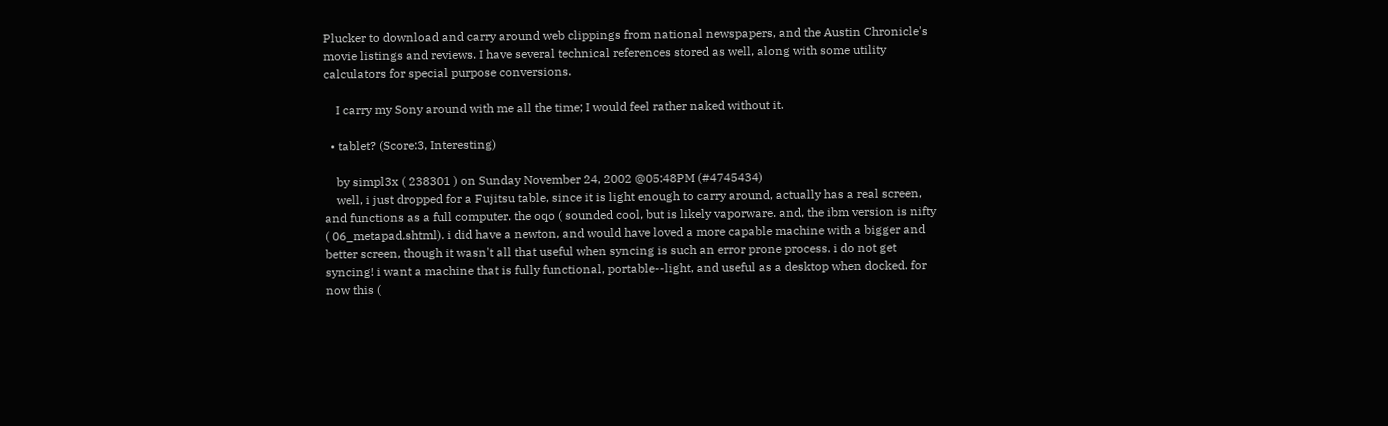Plucker to download and carry around web clippings from national newspapers, and the Austin Chronicle's movie listings and reviews. I have several technical references stored as well, along with some utility calculators for special purpose conversions.

    I carry my Sony around with me all the time; I would feel rather naked without it.

  • tablet? (Score:3, Interesting)

    by simpl3x ( 238301 ) on Sunday November 24, 2002 @05:48PM (#4745434)
    well, i just dropped for a Fujitsu table, since it is light enough to carry around, actually has a real screen, and functions as a full computer. the oqo ( sounded cool, but is likely vaporware. and, the ibm version is nifty ( 06_metapad.shtml). i did have a newton, and would have loved a more capable machine with a bigger and better screen, though it wasn't all that useful when syncing is such an error prone process. i do not get syncing! i want a machine that is fully functional, portable--light, and useful as a desktop when docked. for now this (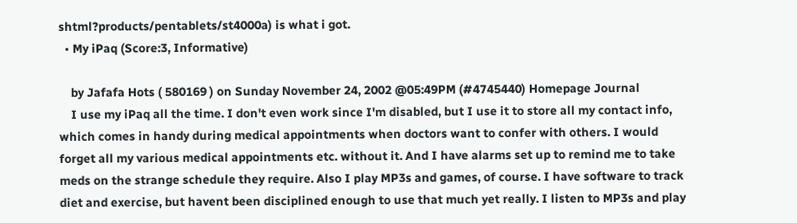shtml?products/pentablets/st4000a) is what i got.
  • My iPaq (Score:3, Informative)

    by Jafafa Hots ( 580169 ) on Sunday November 24, 2002 @05:49PM (#4745440) Homepage Journal
    I use my iPaq all the time. I don't even work since I'm disabled, but I use it to store all my contact info, which comes in handy during medical appointments when doctors want to confer with others. I would forget all my various medical appointments etc. without it. And I have alarms set up to remind me to take meds on the strange schedule they require. Also I play MP3s and games, of course. I have software to track diet and exercise, but havent been disciplined enough to use that much yet really. I listen to MP3s and play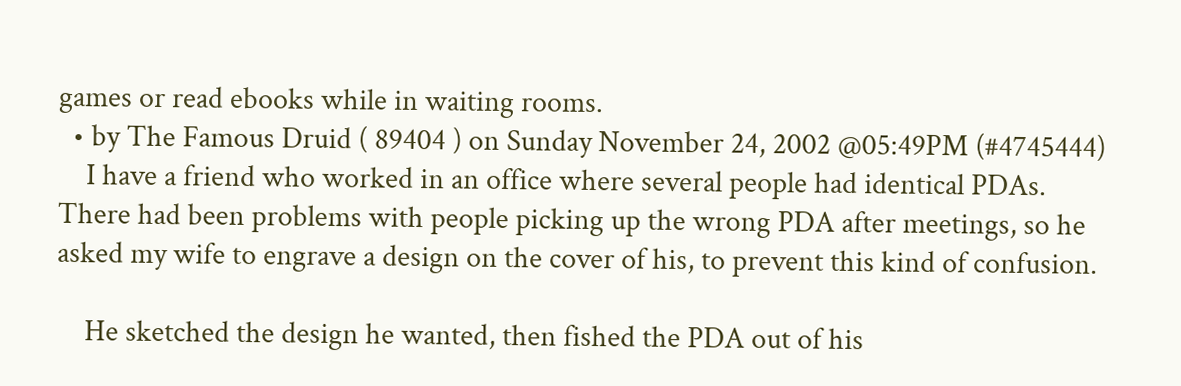games or read ebooks while in waiting rooms.
  • by The Famous Druid ( 89404 ) on Sunday November 24, 2002 @05:49PM (#4745444)
    I have a friend who worked in an office where several people had identical PDAs. There had been problems with people picking up the wrong PDA after meetings, so he asked my wife to engrave a design on the cover of his, to prevent this kind of confusion.

    He sketched the design he wanted, then fished the PDA out of his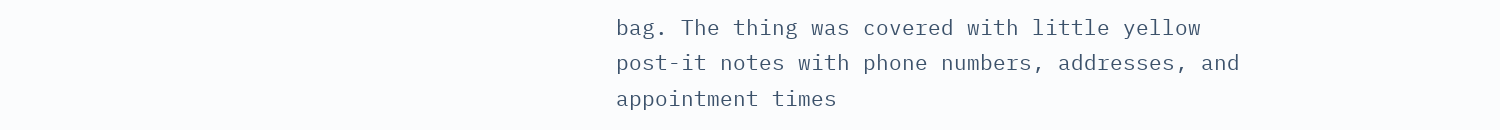bag. The thing was covered with little yellow post-it notes with phone numbers, addresses, and appointment times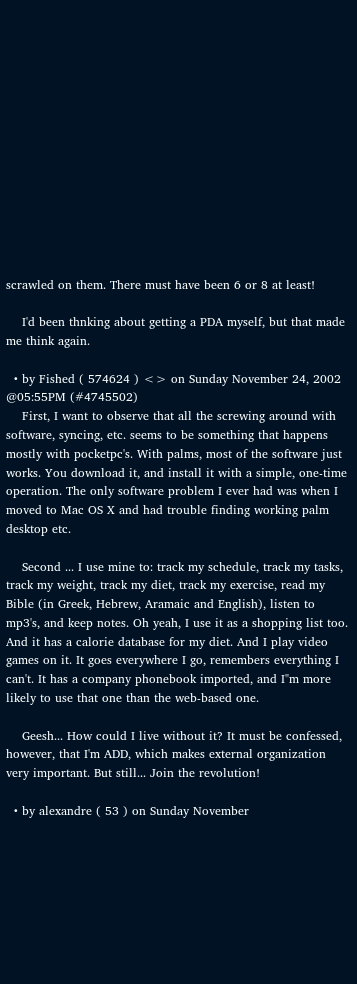scrawled on them. There must have been 6 or 8 at least!

    I'd been thnking about getting a PDA myself, but that made me think again.

  • by Fished ( 574624 ) <> on Sunday November 24, 2002 @05:55PM (#4745502)
    First, I want to observe that all the screwing around with software, syncing, etc. seems to be something that happens mostly with pocketpc's. With palms, most of the software just works. You download it, and install it with a simple, one-time operation. The only software problem I ever had was when I moved to Mac OS X and had trouble finding working palm desktop etc.

    Second ... I use mine to: track my schedule, track my tasks, track my weight, track my diet, track my exercise, read my Bible (in Greek, Hebrew, Aramaic and English), listen to mp3's, and keep notes. Oh yeah, I use it as a shopping list too. And it has a calorie database for my diet. And I play video games on it. It goes everywhere I go, remembers everything I can't. It has a company phonebook imported, and I"m more likely to use that one than the web-based one.

    Geesh... How could I live without it? It must be confessed, however, that I'm ADD, which makes external organization very important. But still... Join the revolution!

  • by alexandre ( 53 ) on Sunday November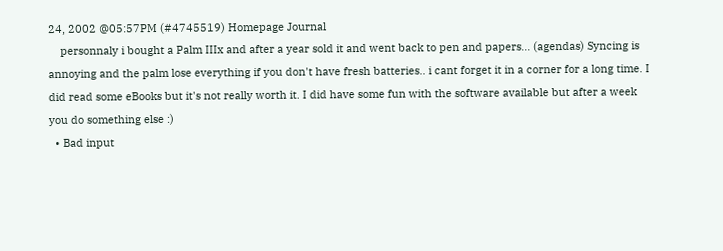24, 2002 @05:57PM (#4745519) Homepage Journal
    personnaly i bought a Palm IIIx and after a year sold it and went back to pen and papers... (agendas) Syncing is annoying and the palm lose everything if you don't have fresh batteries.. i cant forget it in a corner for a long time. I did read some eBooks but it's not really worth it. I did have some fun with the software available but after a week you do something else :)
  • Bad input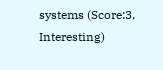systems (Score:3, Interesting)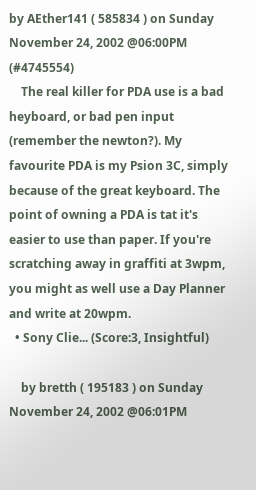by AEther141 ( 585834 ) on Sunday November 24, 2002 @06:00PM (#4745554)
    The real killer for PDA use is a bad heyboard, or bad pen input (remember the newton?). My favourite PDA is my Psion 3C, simply because of the great keyboard. The point of owning a PDA is tat it's easier to use than paper. If you're scratching away in graffiti at 3wpm, you might as well use a Day Planner and write at 20wpm.
  • Sony Clie... (Score:3, Insightful)

    by bretth ( 195183 ) on Sunday November 24, 2002 @06:01PM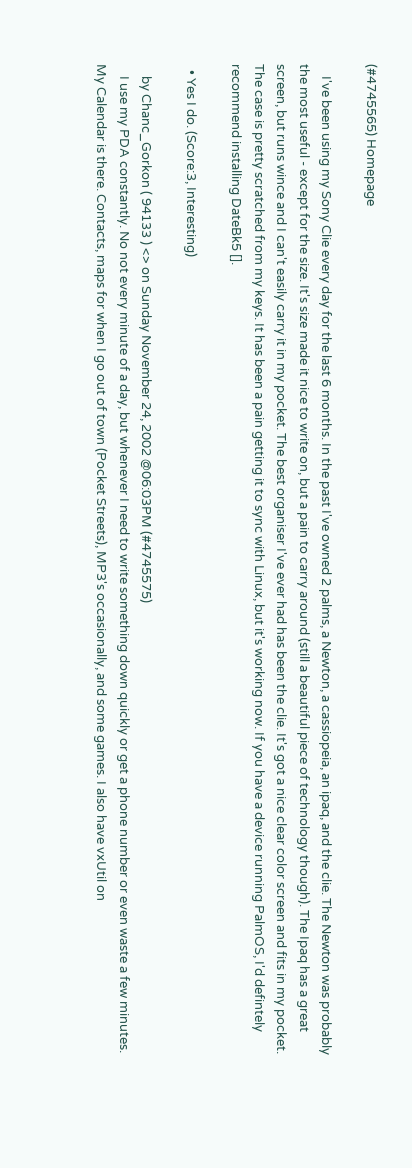(#4745565) Homepage

    I've been using my Sony Clie every day for the last 6 months. In the past I've owned 2 palms, a Newton, a cassiopeia, an ipaq, and the clie. The Newton was probably the most useful - except for the size. It's size made it nice to write on, but a pain to carry around (still a beautiful piece of technology though). The Ipaq has a great screen, but runs wince and I can't easily carry it in my pocket. The best organiser I've ever had has been the clie. It's got a nice clear color screen and fits in my pocket. The case is pretty scratched from my keys. It has been a pain getting it to sync with Linux, but it's working now. If you have a device running PalmOS, I'd defintely recommend installing DateBk5 [].

  • Yes I do. (Score:3, Interesting)

    by Chanc_Gorkon ( 94133 ) <> on Sunday November 24, 2002 @06:03PM (#4745575)
    I use my PDA constantly. No not every minute of a day, but whenever I need to write something down quickly or get a phone number or even waste a few minutes. My Calendar is there. Contacts, maps for when I go out of town (Pocket Streets), MP3's occasionally, and some games. I also have vxUtil on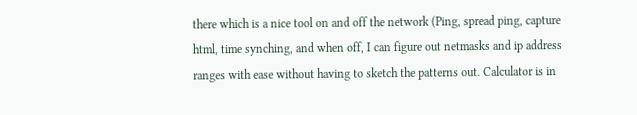there which is a nice tool on and off the network (Ping, spread ping, capture html, time synching, and when off, I can figure out netmasks and ip address ranges with ease without having to sketch the patterns out. Calculator is in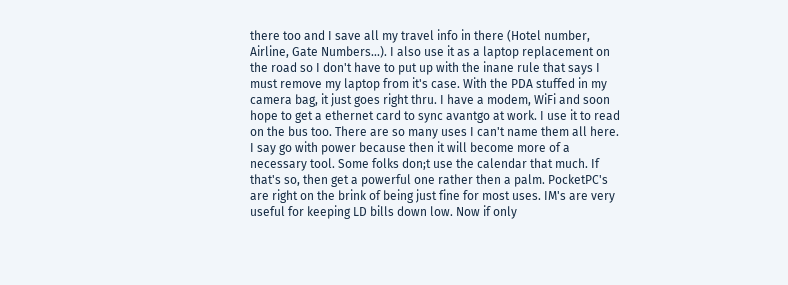there too and I save all my travel info in there (Hotel number, Airline, Gate Numbers...). I also use it as a laptop replacement on the road so I don't have to put up with the inane rule that says I must remove my laptop from it's case. With the PDA stuffed in my camera bag, it just goes right thru. I have a modem, WiFi and soon hope to get a ethernet card to sync avantgo at work. I use it to read on the bus too. There are so many uses I can't name them all here. I say go with power because then it will become more of a necessary tool. Some folks don;t use the calendar that much. If that's so, then get a powerful one rather then a palm. PocketPC's are right on the brink of being just fine for most uses. IM's are very useful for keeping LD bills down low. Now if only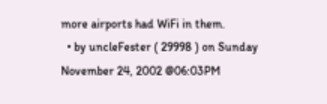more airports had WiFi in them.
  • by uncleFester ( 29998 ) on Sunday November 24, 2002 @06:03PM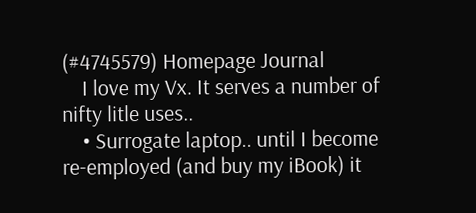(#4745579) Homepage Journal
    I love my Vx. It serves a number of nifty litle uses..
    • Surrogate laptop.. until I become re-employed (and buy my iBook) it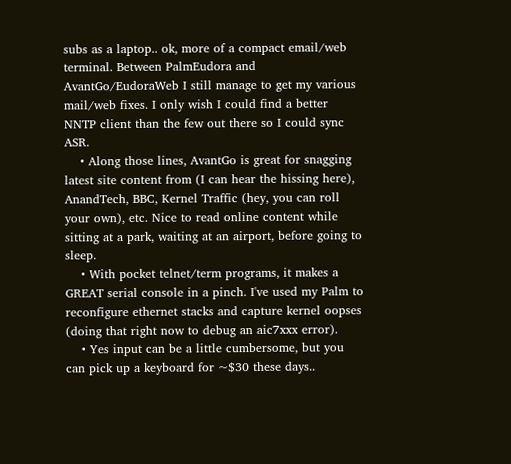subs as a laptop.. ok, more of a compact email/web terminal. Between PalmEudora and AvantGo/EudoraWeb I still manage to get my various mail/web fixes. I only wish I could find a better NNTP client than the few out there so I could sync ASR.
    • Along those lines, AvantGo is great for snagging latest site content from (I can hear the hissing here), AnandTech, BBC, Kernel Traffic (hey, you can roll your own), etc. Nice to read online content while sitting at a park, waiting at an airport, before going to sleep.
    • With pocket telnet/term programs, it makes a GREAT serial console in a pinch. I've used my Palm to reconfigure ethernet stacks and capture kernel oopses (doing that right now to debug an aic7xxx error).
    • Yes input can be a little cumbersome, but you can pick up a keyboard for ~$30 these days..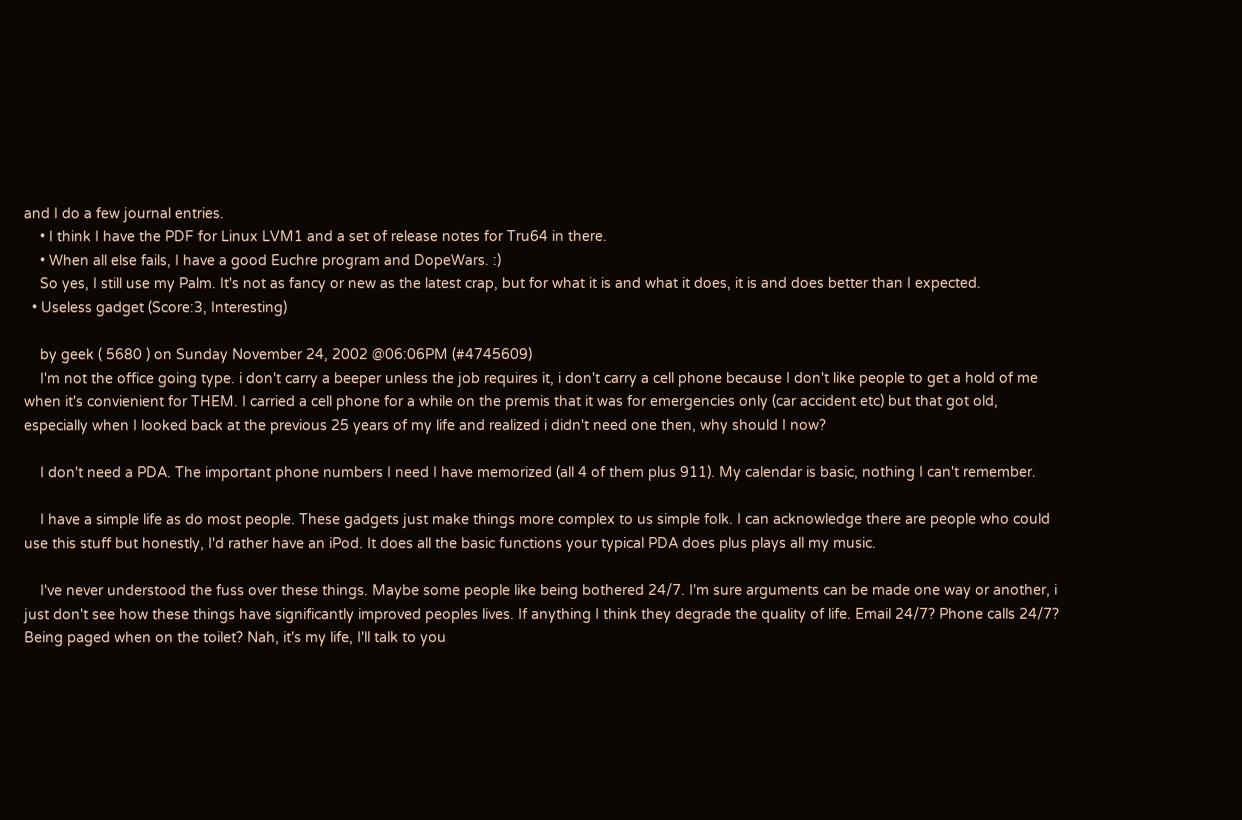and I do a few journal entries.
    • I think I have the PDF for Linux LVM1 and a set of release notes for Tru64 in there.
    • When all else fails, I have a good Euchre program and DopeWars. :)
    So yes, I still use my Palm. It's not as fancy or new as the latest crap, but for what it is and what it does, it is and does better than I expected.
  • Useless gadget (Score:3, Interesting)

    by geek ( 5680 ) on Sunday November 24, 2002 @06:06PM (#4745609)
    I'm not the office going type. i don't carry a beeper unless the job requires it, i don't carry a cell phone because I don't like people to get a hold of me when it's convienient for THEM. I carried a cell phone for a while on the premis that it was for emergencies only (car accident etc) but that got old, especially when I looked back at the previous 25 years of my life and realized i didn't need one then, why should I now?

    I don't need a PDA. The important phone numbers I need I have memorized (all 4 of them plus 911). My calendar is basic, nothing I can't remember.

    I have a simple life as do most people. These gadgets just make things more complex to us simple folk. I can acknowledge there are people who could use this stuff but honestly, I'd rather have an iPod. It does all the basic functions your typical PDA does plus plays all my music.

    I've never understood the fuss over these things. Maybe some people like being bothered 24/7. I'm sure arguments can be made one way or another, i just don't see how these things have significantly improved peoples lives. If anything I think they degrade the quality of life. Email 24/7? Phone calls 24/7? Being paged when on the toilet? Nah, it's my life, I'll talk to you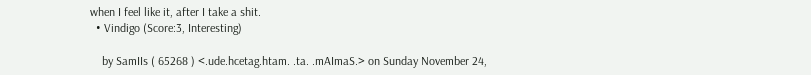when I feel like it, after I take a shit.
  • Vindigo (Score:3, Interesting)

    by SamIIs ( 65268 ) <.ude.hcetag.htam. .ta. .mAImaS.> on Sunday November 24,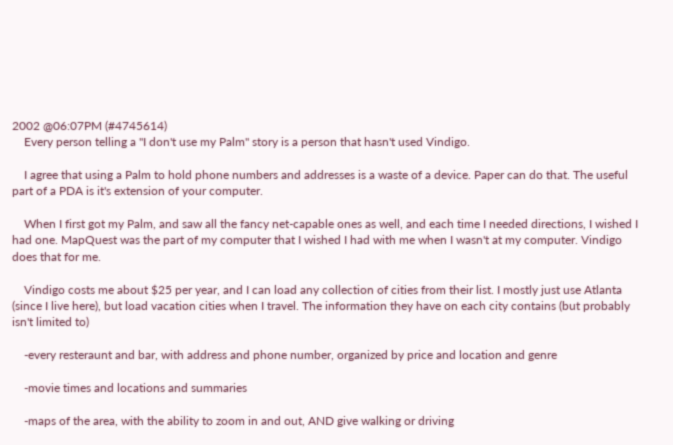2002 @06:07PM (#4745614)
    Every person telling a "I don't use my Palm" story is a person that hasn't used Vindigo.

    I agree that using a Palm to hold phone numbers and addresses is a waste of a device. Paper can do that. The useful part of a PDA is it's extension of your computer.

    When I first got my Palm, and saw all the fancy net-capable ones as well, and each time I needed directions, I wished I had one. MapQuest was the part of my computer that I wished I had with me when I wasn't at my computer. Vindigo does that for me.

    Vindigo costs me about $25 per year, and I can load any collection of cities from their list. I mostly just use Atlanta (since I live here), but load vacation cities when I travel. The information they have on each city contains (but probably isn't limited to)

    -every resteraunt and bar, with address and phone number, organized by price and location and genre

    -movie times and locations and summaries

    -maps of the area, with the ability to zoom in and out, AND give walking or driving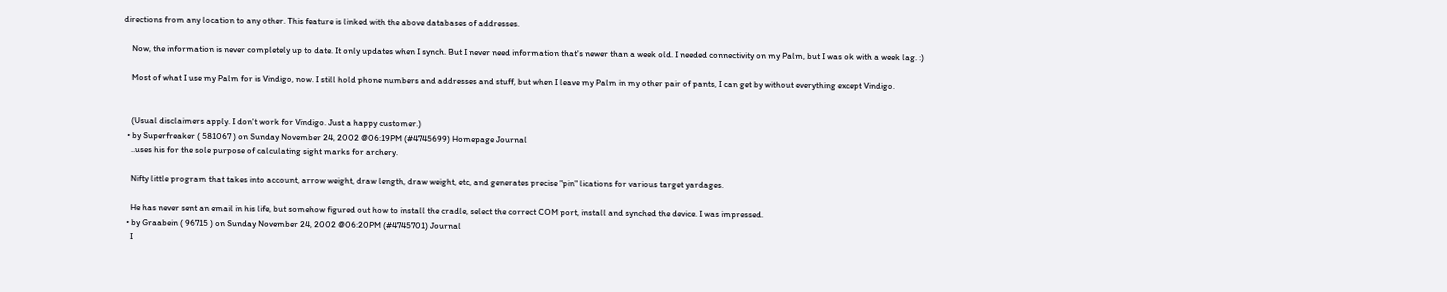directions from any location to any other. This feature is linked with the above databases of addresses.

    Now, the information is never completely up to date. It only updates when I synch. But I never need information that's newer than a week old. I needed connectivity on my Palm, but I was ok with a week lag. :)

    Most of what I use my Palm for is Vindigo, now. I still hold phone numbers and addresses and stuff, but when I leave my Palm in my other pair of pants, I can get by without everything except Vindigo.


    (Usual disclaimers apply. I don't work for Vindigo. Just a happy customer.)
  • by Superfreaker ( 581067 ) on Sunday November 24, 2002 @06:19PM (#4745699) Homepage Journal
    ..uses his for the sole purpose of calculating sight marks for archery.

    Nifty little program that takes into account, arrow weight, draw length, draw weight, etc, and generates precise "pin" lications for various target yardages.

    He has never sent an email in his life, but somehow figured out how to install the cradle, select the correct COM port, install and synched the device. I was impressed.
  • by Graabein ( 96715 ) on Sunday November 24, 2002 @06:20PM (#4745701) Journal
    I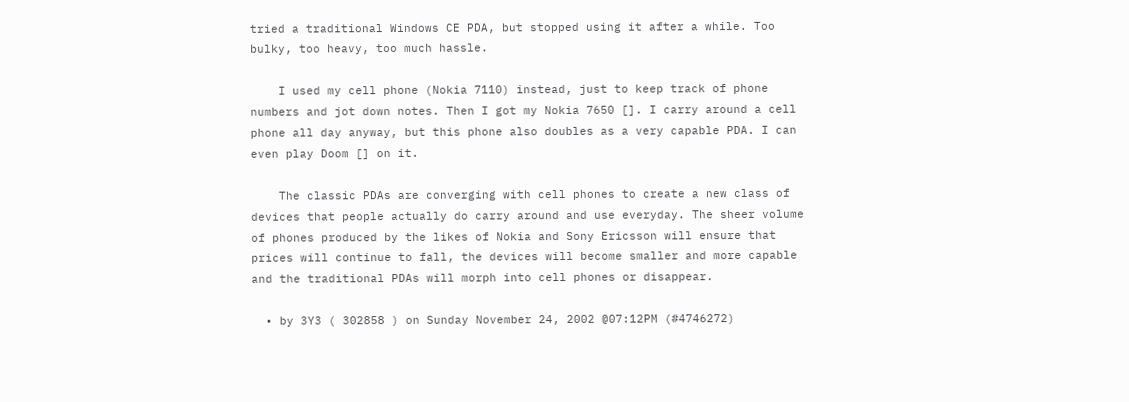tried a traditional Windows CE PDA, but stopped using it after a while. Too bulky, too heavy, too much hassle.

    I used my cell phone (Nokia 7110) instead, just to keep track of phone numbers and jot down notes. Then I got my Nokia 7650 []. I carry around a cell phone all day anyway, but this phone also doubles as a very capable PDA. I can even play Doom [] on it.

    The classic PDAs are converging with cell phones to create a new class of devices that people actually do carry around and use everyday. The sheer volume of phones produced by the likes of Nokia and Sony Ericsson will ensure that prices will continue to fall, the devices will become smaller and more capable and the traditional PDAs will morph into cell phones or disappear.

  • by 3Y3 ( 302858 ) on Sunday November 24, 2002 @07:12PM (#4746272)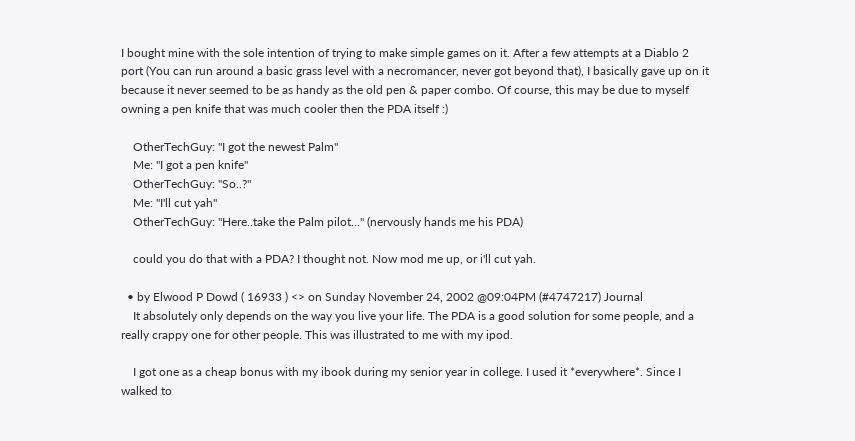I bought mine with the sole intention of trying to make simple games on it. After a few attempts at a Diablo 2 port (You can run around a basic grass level with a necromancer, never got beyond that), I basically gave up on it because it never seemed to be as handy as the old pen & paper combo. Of course, this may be due to myself owning a pen knife that was much cooler then the PDA itself :)

    OtherTechGuy: "I got the newest Palm"
    Me: "I got a pen knife"
    OtherTechGuy: "So..?"
    Me: "I'll cut yah"
    OtherTechGuy: "Here..take the Palm pilot..." (nervously hands me his PDA)

    could you do that with a PDA? I thought not. Now mod me up, or i'll cut yah.

  • by Elwood P Dowd ( 16933 ) <> on Sunday November 24, 2002 @09:04PM (#4747217) Journal
    It absolutely only depends on the way you live your life. The PDA is a good solution for some people, and a really crappy one for other people. This was illustrated to me with my ipod.

    I got one as a cheap bonus with my ibook during my senior year in college. I used it *everywhere*. Since I walked to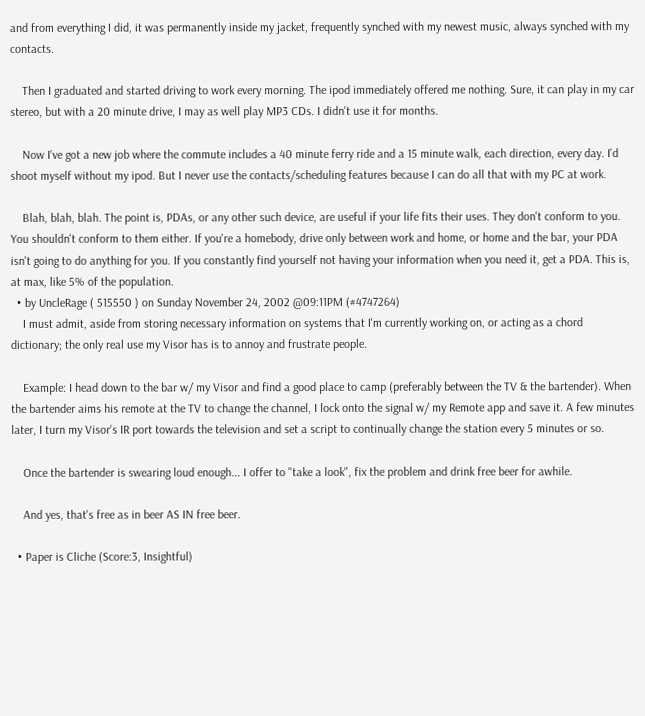and from everything I did, it was permanently inside my jacket, frequently synched with my newest music, always synched with my contacts.

    Then I graduated and started driving to work every morning. The ipod immediately offered me nothing. Sure, it can play in my car stereo, but with a 20 minute drive, I may as well play MP3 CDs. I didn't use it for months.

    Now I've got a new job where the commute includes a 40 minute ferry ride and a 15 minute walk, each direction, every day. I'd shoot myself without my ipod. But I never use the contacts/scheduling features because I can do all that with my PC at work.

    Blah, blah, blah. The point is, PDAs, or any other such device, are useful if your life fits their uses. They don't conform to you. You shouldn't conform to them either. If you're a homebody, drive only between work and home, or home and the bar, your PDA isn't going to do anything for you. If you constantly find yourself not having your information when you need it, get a PDA. This is, at max, like 5% of the population.
  • by UncleRage ( 515550 ) on Sunday November 24, 2002 @09:11PM (#4747264)
    I must admit, aside from storing necessary information on systems that I'm currently working on, or acting as a chord dictionary; the only real use my Visor has is to annoy and frustrate people.

    Example: I head down to the bar w/ my Visor and find a good place to camp (preferably between the TV & the bartender). When the bartender aims his remote at the TV to change the channel, I lock onto the signal w/ my Remote app and save it. A few minutes later, I turn my Visor's IR port towards the television and set a script to continually change the station every 5 minutes or so.

    Once the bartender is swearing loud enough... I offer to "take a look", fix the problem and drink free beer for awhile.

    And yes, that's free as in beer AS IN free beer.

  • Paper is Cliche (Score:3, Insightful)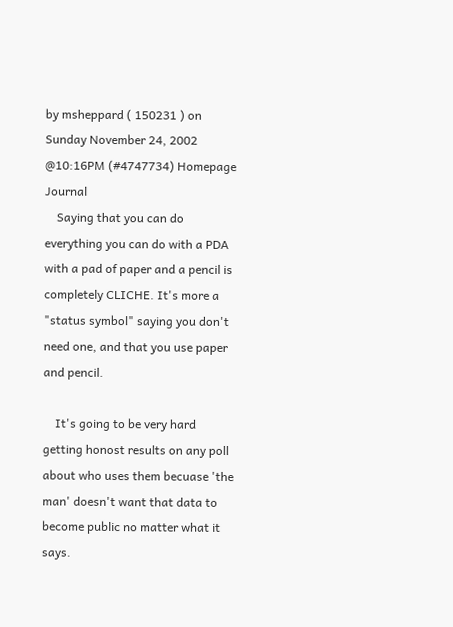by msheppard ( 150231 ) on Sunday November 24, 2002 @10:16PM (#4747734) Homepage Journal
    Saying that you can do everything you can do with a PDA with a pad of paper and a pencil is completely CLICHE. It's more a "status symbol" saying you don't need one, and that you use paper and pencil.

    It's going to be very hard getting honost results on any poll about who uses them becuase 'the man' doesn't want that data to become public no matter what it says.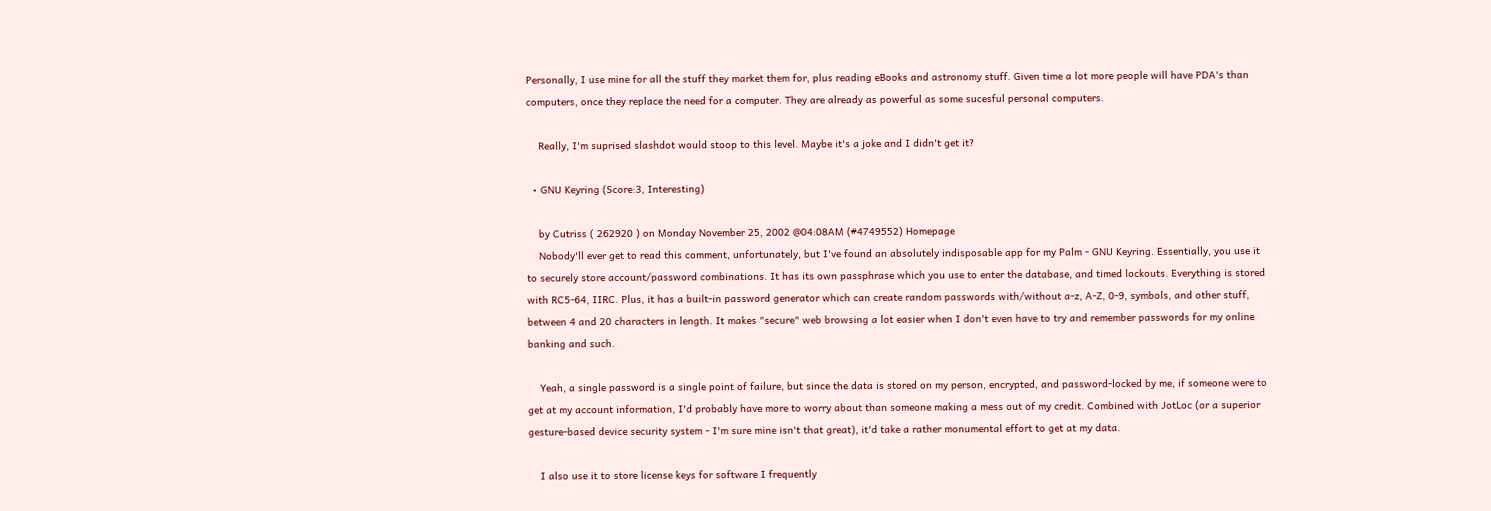Personally, I use mine for all the stuff they market them for, plus reading eBooks and astronomy stuff. Given time a lot more people will have PDA's than computers, once they replace the need for a computer. They are already as powerful as some sucesful personal computers.

    Really, I'm suprised slashdot would stoop to this level. Maybe it's a joke and I didn't get it?

  • GNU Keyring (Score:3, Interesting)

    by Cutriss ( 262920 ) on Monday November 25, 2002 @04:08AM (#4749552) Homepage
    Nobody'll ever get to read this comment, unfortunately, but I've found an absolutely indisposable app for my Palm - GNU Keyring. Essentially, you use it to securely store account/password combinations. It has its own passphrase which you use to enter the database, and timed lockouts. Everything is stored with RC5-64, IIRC. Plus, it has a built-in password generator which can create random passwords with/without a-z, A-Z, 0-9, symbols, and other stuff, between 4 and 20 characters in length. It makes "secure" web browsing a lot easier when I don't even have to try and remember passwords for my online banking and such.

    Yeah, a single password is a single point of failure, but since the data is stored on my person, encrypted, and password-locked by me, if someone were to get at my account information, I'd probably have more to worry about than someone making a mess out of my credit. Combined with JotLoc (or a superior gesture-based device security system - I'm sure mine isn't that great), it'd take a rather monumental effort to get at my data.

    I also use it to store license keys for software I frequently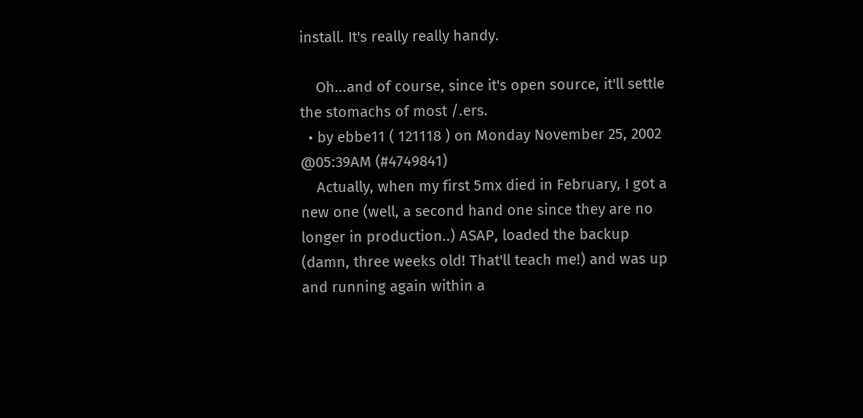install. It's really really handy.

    Oh...and of course, since it's open source, it'll settle the stomachs of most /.ers.
  • by ebbe11 ( 121118 ) on Monday November 25, 2002 @05:39AM (#4749841)
    Actually, when my first 5mx died in February, I got a new one (well, a second hand one since they are no longer in production..) ASAP, loaded the backup (damn, three weeks old! That'll teach me!) and was up and running again within a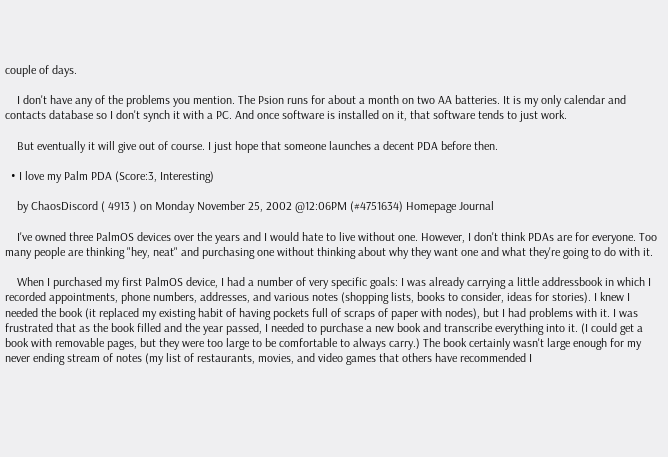couple of days.

    I don't have any of the problems you mention. The Psion runs for about a month on two AA batteries. It is my only calendar and contacts database so I don't synch it with a PC. And once software is installed on it, that software tends to just work.

    But eventually it will give out of course. I just hope that someone launches a decent PDA before then.

  • I love my Palm PDA (Score:3, Interesting)

    by ChaosDiscord ( 4913 ) on Monday November 25, 2002 @12:06PM (#4751634) Homepage Journal

    I've owned three PalmOS devices over the years and I would hate to live without one. However, I don't think PDAs are for everyone. Too many people are thinking "hey, neat" and purchasing one without thinking about why they want one and what they're going to do with it.

    When I purchased my first PalmOS device, I had a number of very specific goals: I was already carrying a little addressbook in which I recorded appointments, phone numbers, addresses, and various notes (shopping lists, books to consider, ideas for stories). I knew I needed the book (it replaced my existing habit of having pockets full of scraps of paper with nodes), but I had problems with it. I was frustrated that as the book filled and the year passed, I needed to purchase a new book and transcribe everything into it. (I could get a book with removable pages, but they were too large to be comfortable to always carry.) The book certainly wasn't large enough for my never ending stream of notes (my list of restaurants, movies, and video games that others have recommended I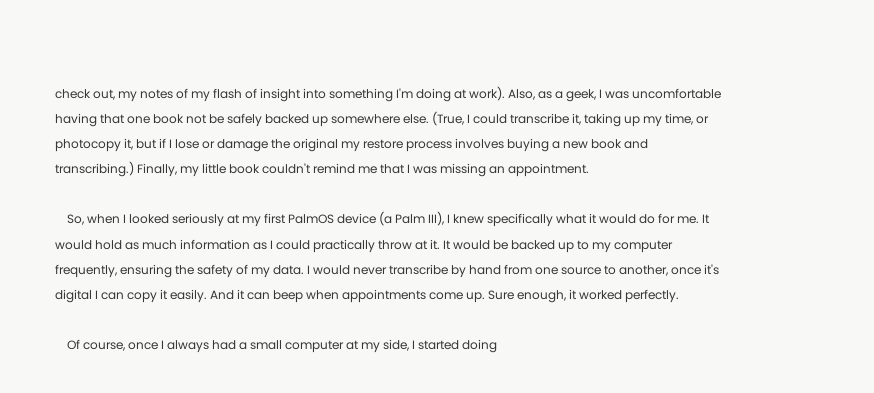check out, my notes of my flash of insight into something I'm doing at work). Also, as a geek, I was uncomfortable having that one book not be safely backed up somewhere else. (True, I could transcribe it, taking up my time, or photocopy it, but if I lose or damage the original my restore process involves buying a new book and transcribing.) Finally, my little book couldn't remind me that I was missing an appointment.

    So, when I looked seriously at my first PalmOS device (a Palm III), I knew specifically what it would do for me. It would hold as much information as I could practically throw at it. It would be backed up to my computer frequently, ensuring the safety of my data. I would never transcribe by hand from one source to another, once it's digital I can copy it easily. And it can beep when appointments come up. Sure enough, it worked perfectly.

    Of course, once I always had a small computer at my side, I started doing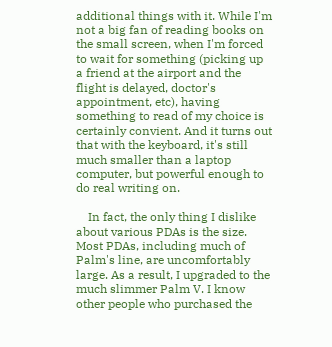additional things with it. While I'm not a big fan of reading books on the small screen, when I'm forced to wait for something (picking up a friend at the airport and the flight is delayed, doctor's appointment, etc), having something to read of my choice is certainly convient. And it turns out that with the keyboard, it's still much smaller than a laptop computer, but powerful enough to do real writing on.

    In fact, the only thing I dislike about various PDAs is the size. Most PDAs, including much of Palm's line, are uncomfortably large. As a result, I upgraded to the much slimmer Palm V. I know other people who purchased the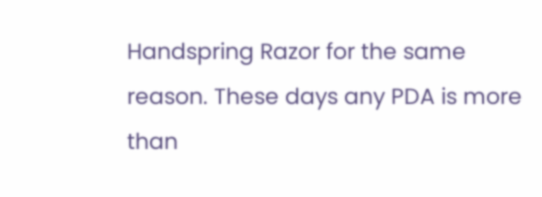Handspring Razor for the same reason. These days any PDA is more than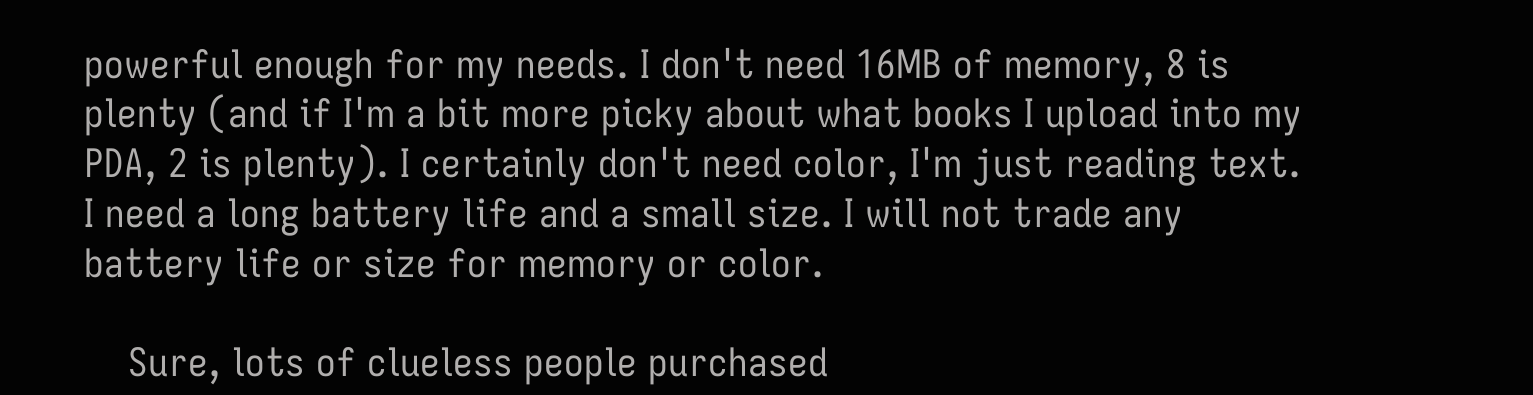powerful enough for my needs. I don't need 16MB of memory, 8 is plenty (and if I'm a bit more picky about what books I upload into my PDA, 2 is plenty). I certainly don't need color, I'm just reading text. I need a long battery life and a small size. I will not trade any battery life or size for memory or color.

    Sure, lots of clueless people purchased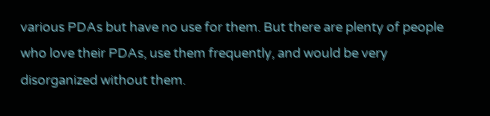various PDAs but have no use for them. But there are plenty of people who love their PDAs, use them frequently, and would be very disorganized without them.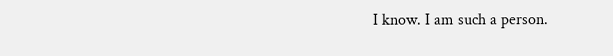I know. I am such a person.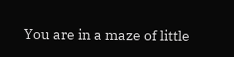You are in a maze of little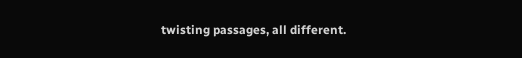twisting passages, all different.